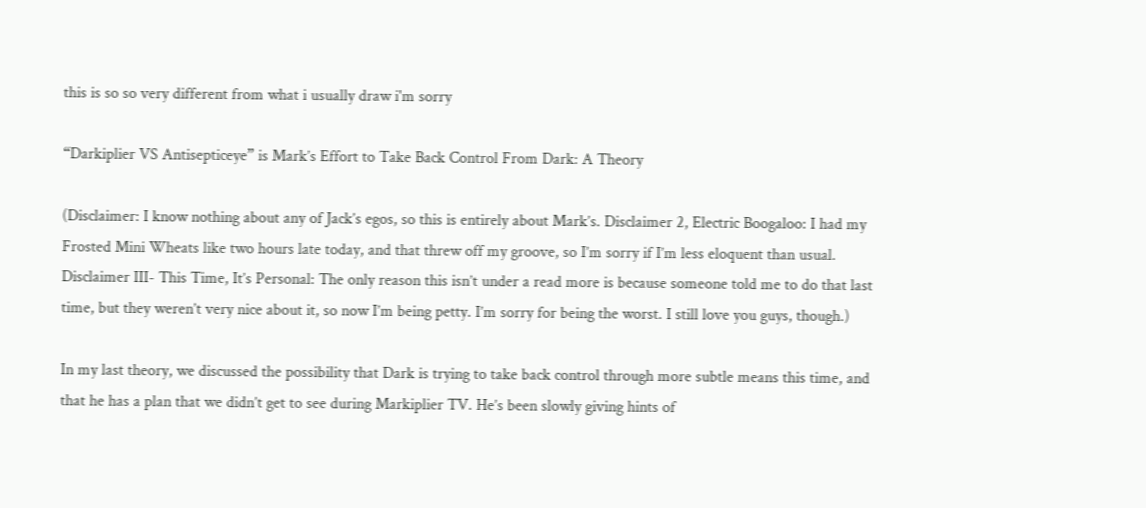this is so so very different from what i usually draw i'm sorry

“Darkiplier VS Antisepticeye” is Mark’s Effort to Take Back Control From Dark: A Theory

(Disclaimer: I know nothing about any of Jack’s egos, so this is entirely about Mark’s. Disclaimer 2, Electric Boogaloo: I had my Frosted Mini Wheats like two hours late today, and that threw off my groove, so I’m sorry if I’m less eloquent than usual. Disclaimer III- This Time, It’s Personal: The only reason this isn’t under a read more is because someone told me to do that last time, but they weren’t very nice about it, so now I’m being petty. I’m sorry for being the worst. I still love you guys, though.)

In my last theory, we discussed the possibility that Dark is trying to take back control through more subtle means this time, and that he has a plan that we didn’t get to see during Markiplier TV. He’s been slowly giving hints of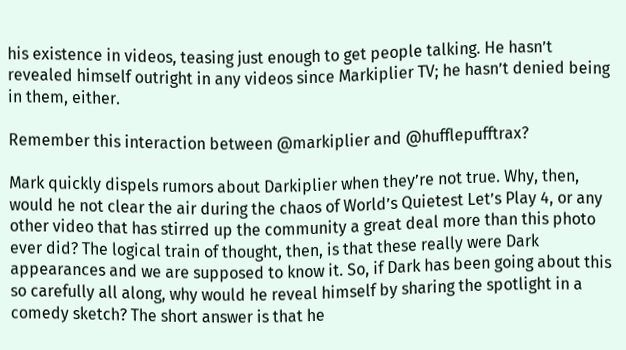his existence in videos, teasing just enough to get people talking. He hasn’t revealed himself outright in any videos since Markiplier TV; he hasn’t denied being in them, either.

Remember this interaction between @markiplier and @hufflepufftrax?

Mark quickly dispels rumors about Darkiplier when they’re not true. Why, then, would he not clear the air during the chaos of World’s Quietest Let’s Play 4, or any other video that has stirred up the community a great deal more than this photo ever did? The logical train of thought, then, is that these really were Dark appearances and we are supposed to know it. So, if Dark has been going about this so carefully all along, why would he reveal himself by sharing the spotlight in a comedy sketch? The short answer is that he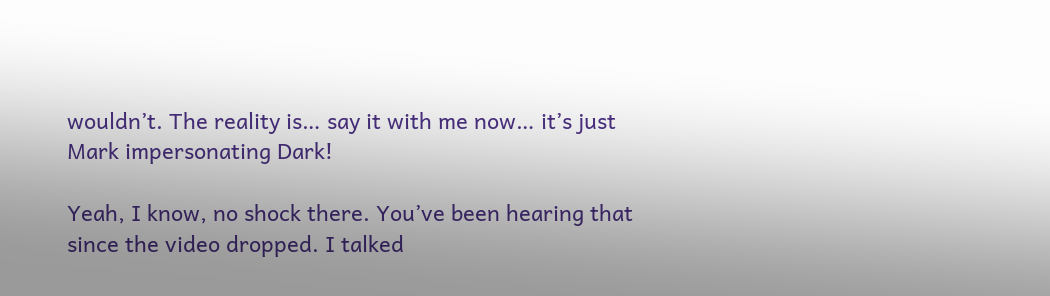wouldn’t. The reality is… say it with me now… it’s just Mark impersonating Dark!

Yeah, I know, no shock there. You’ve been hearing that since the video dropped. I talked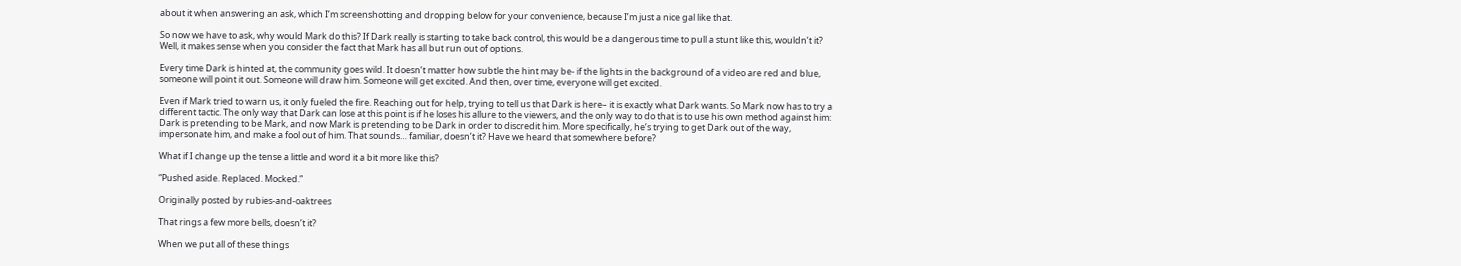about it when answering an ask, which I’m screenshotting and dropping below for your convenience, because I’m just a nice gal like that.

So now we have to ask, why would Mark do this? If Dark really is starting to take back control, this would be a dangerous time to pull a stunt like this, wouldn’t it? Well, it makes sense when you consider the fact that Mark has all but run out of options.

Every time Dark is hinted at, the community goes wild. It doesn’t matter how subtle the hint may be- if the lights in the background of a video are red and blue, someone will point it out. Someone will draw him. Someone will get excited. And then, over time, everyone will get excited.

Even if Mark tried to warn us, it only fueled the fire. Reaching out for help, trying to tell us that Dark is here– it is exactly what Dark wants. So Mark now has to try a different tactic. The only way that Dark can lose at this point is if he loses his allure to the viewers, and the only way to do that is to use his own method against him: Dark is pretending to be Mark, and now Mark is pretending to be Dark in order to discredit him. More specifically, he’s trying to get Dark out of the way, impersonate him, and make a fool out of him. That sounds… familiar, doesn’t it? Have we heard that somewhere before?

What if I change up the tense a little and word it a bit more like this?

“Pushed aside. Replaced. Mocked.”

Originally posted by rubies-and-oaktrees

That rings a few more bells, doesn’t it?

When we put all of these things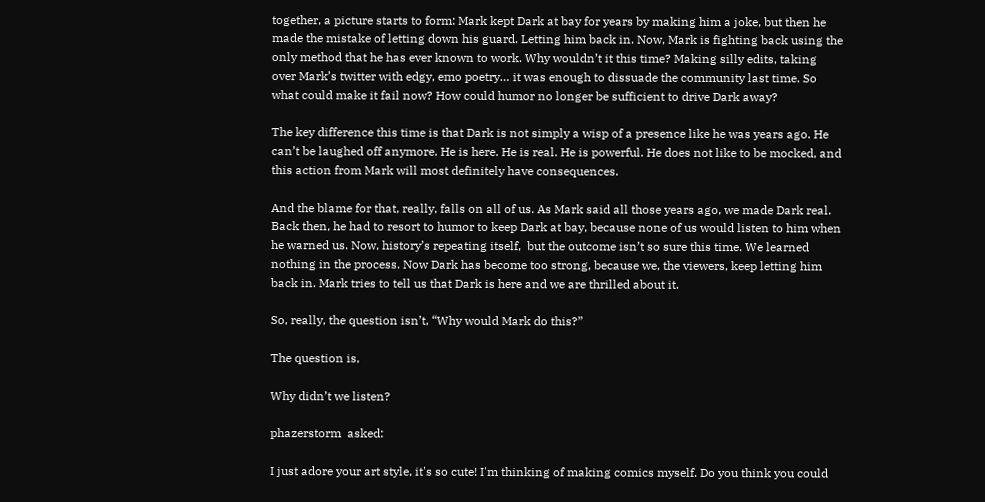together, a picture starts to form: Mark kept Dark at bay for years by making him a joke, but then he made the mistake of letting down his guard. Letting him back in. Now, Mark is fighting back using the only method that he has ever known to work. Why wouldn’t it this time? Making silly edits, taking over Mark’s twitter with edgy, emo poetry… it was enough to dissuade the community last time. So what could make it fail now? How could humor no longer be sufficient to drive Dark away?

The key difference this time is that Dark is not simply a wisp of a presence like he was years ago. He can’t be laughed off anymore. He is here. He is real. He is powerful. He does not like to be mocked, and this action from Mark will most definitely have consequences.

And the blame for that, really, falls on all of us. As Mark said all those years ago, we made Dark real.  Back then, he had to resort to humor to keep Dark at bay, because none of us would listen to him when he warned us. Now, history’s repeating itself,  but the outcome isn’t so sure this time. We learned nothing in the process. Now Dark has become too strong, because we, the viewers, keep letting him back in. Mark tries to tell us that Dark is here and we are thrilled about it.

So, really, the question isn’t, “Why would Mark do this?”

The question is,

Why didn’t we listen?

phazerstorm  asked:

I just adore your art style, it's so cute! I'm thinking of making comics myself. Do you think you could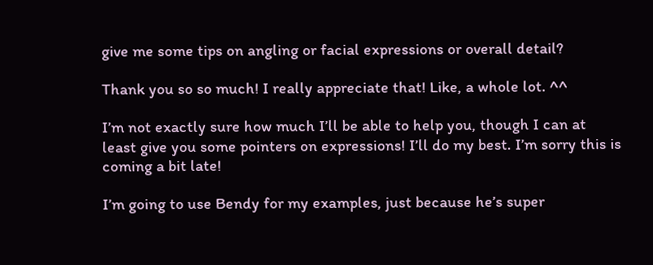give me some tips on angling or facial expressions or overall detail?

Thank you so so much! I really appreciate that! Like, a whole lot. ^^

I’m not exactly sure how much I’ll be able to help you, though I can at least give you some pointers on expressions! I’ll do my best. I’m sorry this is coming a bit late!

I’m going to use Bendy for my examples, just because he’s super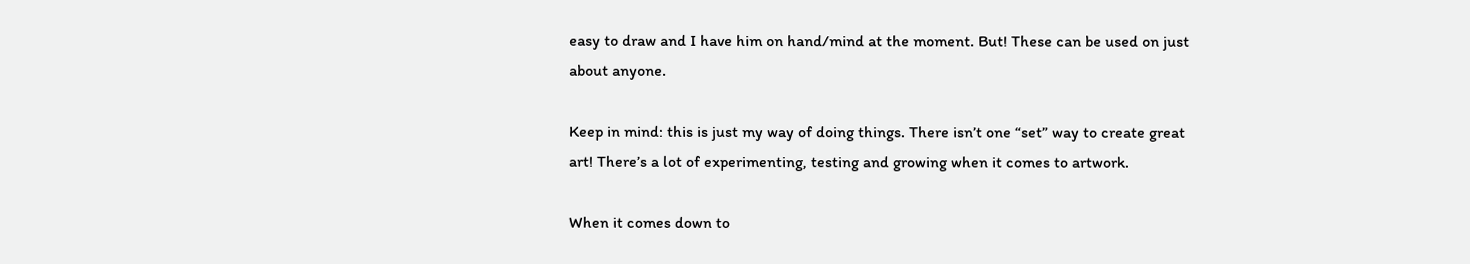easy to draw and I have him on hand/mind at the moment. But! These can be used on just about anyone.

Keep in mind: this is just my way of doing things. There isn’t one “set” way to create great art! There’s a lot of experimenting, testing and growing when it comes to artwork.

When it comes down to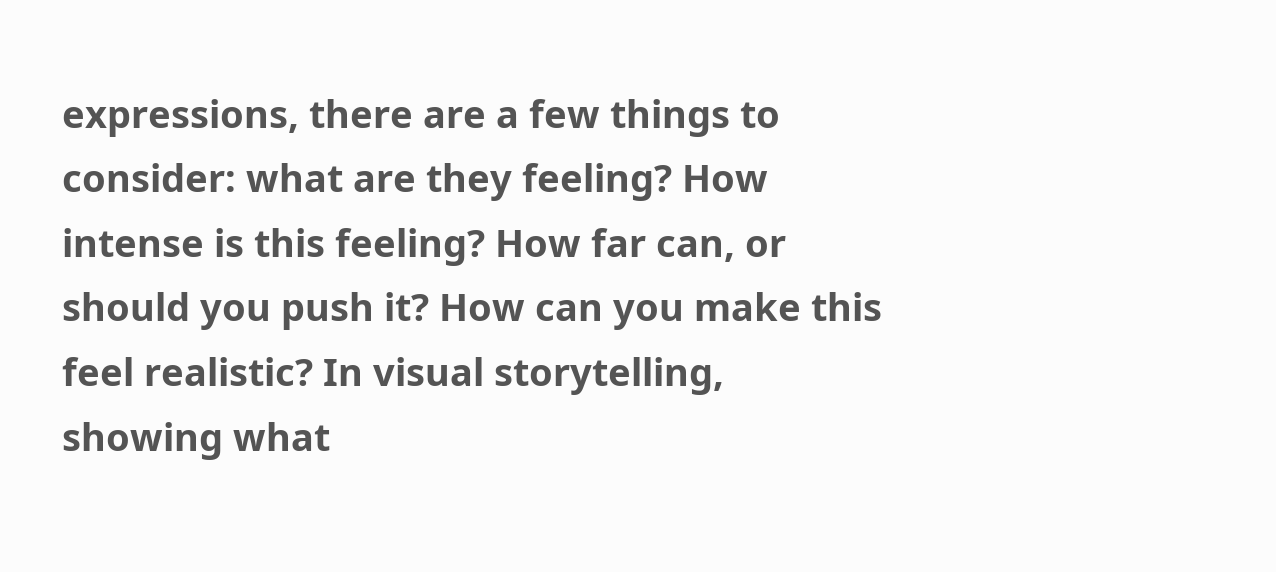expressions, there are a few things to consider: what are they feeling? How intense is this feeling? How far can, or should you push it? How can you make this feel realistic? In visual storytelling, showing what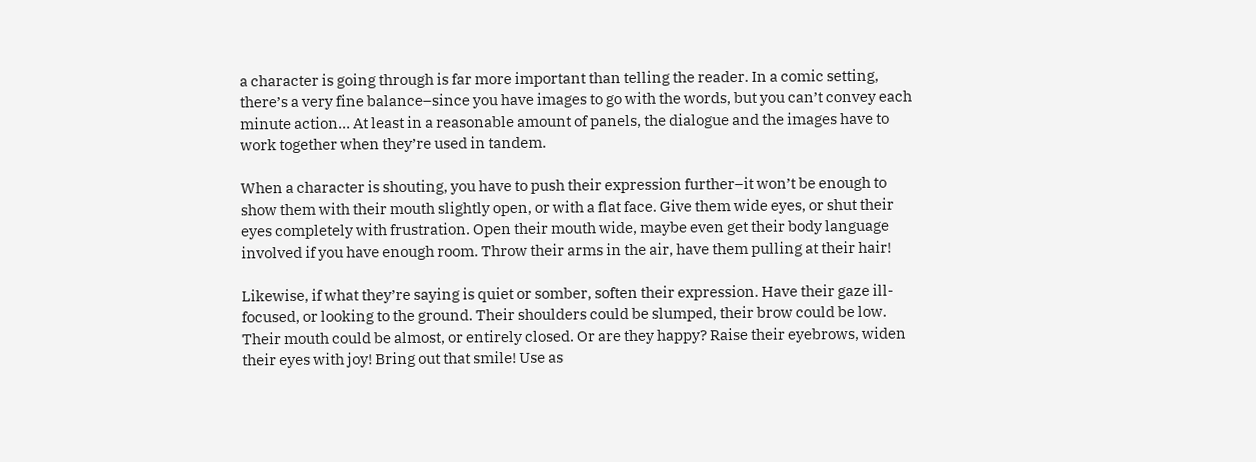a character is going through is far more important than telling the reader. In a comic setting, there’s a very fine balance–since you have images to go with the words, but you can’t convey each minute action… At least in a reasonable amount of panels, the dialogue and the images have to work together when they’re used in tandem.

When a character is shouting, you have to push their expression further–it won’t be enough to show them with their mouth slightly open, or with a flat face. Give them wide eyes, or shut their eyes completely with frustration. Open their mouth wide, maybe even get their body language involved if you have enough room. Throw their arms in the air, have them pulling at their hair!

Likewise, if what they’re saying is quiet or somber, soften their expression. Have their gaze ill-focused, or looking to the ground. Their shoulders could be slumped, their brow could be low. Their mouth could be almost, or entirely closed. Or are they happy? Raise their eyebrows, widen their eyes with joy! Bring out that smile! Use as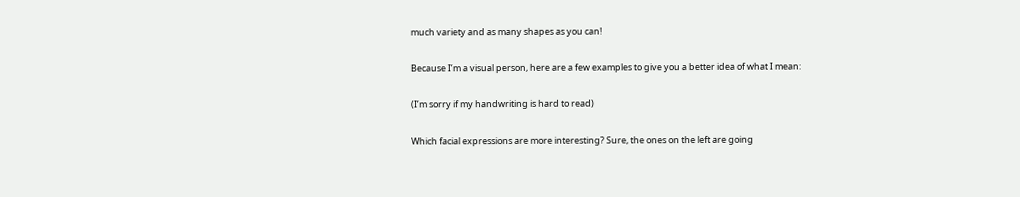much variety and as many shapes as you can!

Because I’m a visual person, here are a few examples to give you a better idea of what I mean:

(I’m sorry if my handwriting is hard to read)

Which facial expressions are more interesting? Sure, the ones on the left are going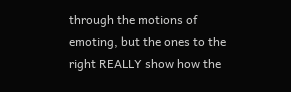through the motions of emoting, but the ones to the right REALLY show how the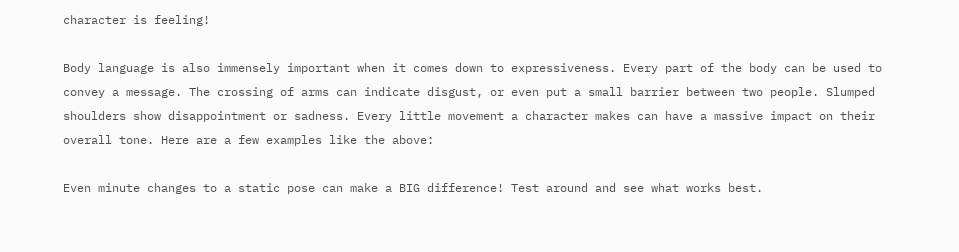character is feeling!

Body language is also immensely important when it comes down to expressiveness. Every part of the body can be used to convey a message. The crossing of arms can indicate disgust, or even put a small barrier between two people. Slumped shoulders show disappointment or sadness. Every little movement a character makes can have a massive impact on their overall tone. Here are a few examples like the above:

Even minute changes to a static pose can make a BIG difference! Test around and see what works best.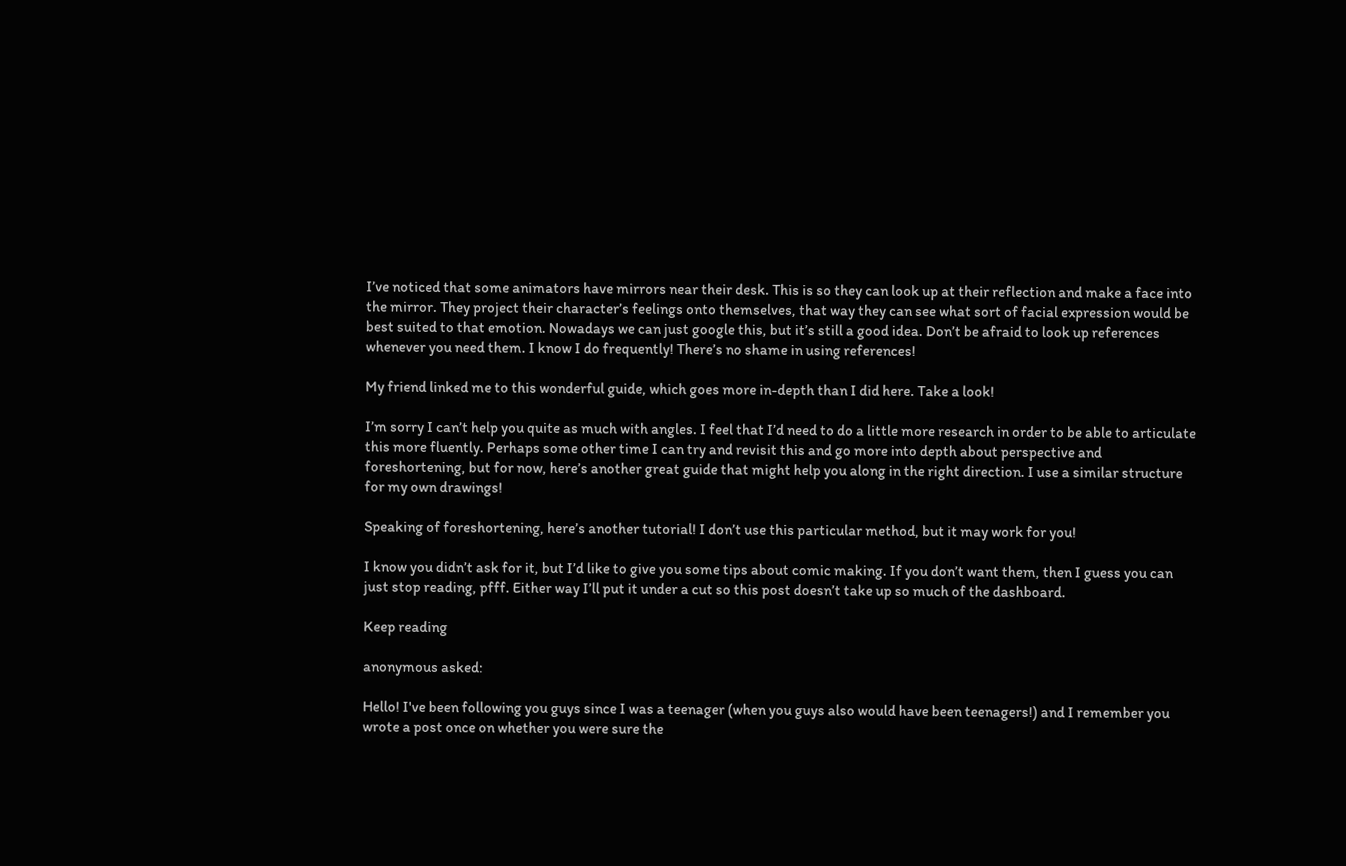I’ve noticed that some animators have mirrors near their desk. This is so they can look up at their reflection and make a face into the mirror. They project their character’s feelings onto themselves, that way they can see what sort of facial expression would be best suited to that emotion. Nowadays we can just google this, but it’s still a good idea. Don’t be afraid to look up references whenever you need them. I know I do frequently! There’s no shame in using references!

My friend linked me to this wonderful guide, which goes more in-depth than I did here. Take a look!

I’m sorry I can’t help you quite as much with angles. I feel that I’d need to do a little more research in order to be able to articulate this more fluently. Perhaps some other time I can try and revisit this and go more into depth about perspective and foreshortening, but for now, here’s another great guide that might help you along in the right direction. I use a similar structure for my own drawings!

Speaking of foreshortening, here’s another tutorial! I don’t use this particular method, but it may work for you!

I know you didn’t ask for it, but I’d like to give you some tips about comic making. If you don’t want them, then I guess you can just stop reading, pfff. Either way I’ll put it under a cut so this post doesn’t take up so much of the dashboard.

Keep reading

anonymous asked:

Hello! I've been following you guys since I was a teenager (when you guys also would have been teenagers!) and I remember you wrote a post once on whether you were sure the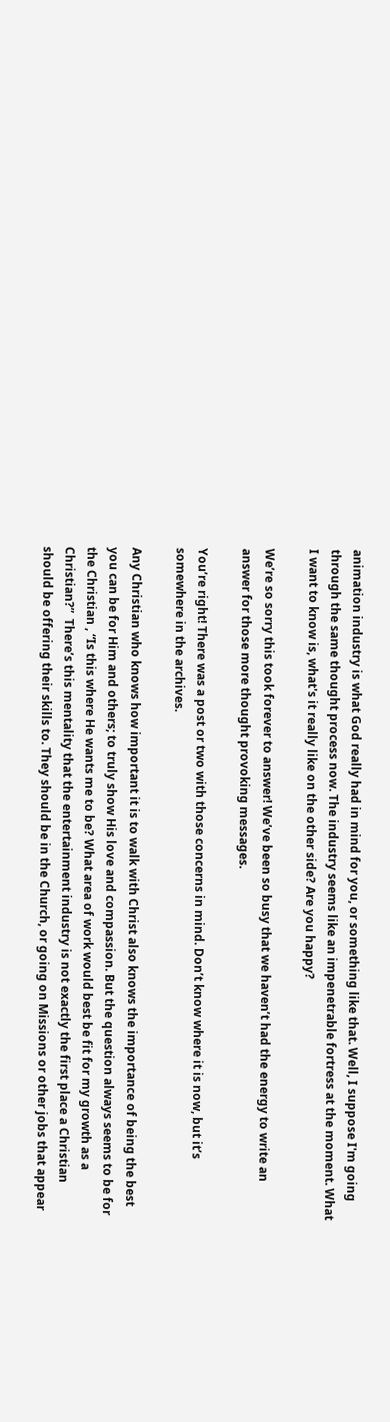animation industry is what God really had in mind for you, or something like that. Well, I suppose I'm going through the same thought process now. The industry seems like an impenetrable fortress at the moment. What I want to know is, what's it really like on the other side? Are you happy?

We’re so sorry this took forever to answer! We’ve been so busy that we haven’t had the energy to write an answer for those more thought provoking messages.

You’re right! There was a post or two with those concerns in mind. Don’t know where it is now, but it’s somewhere in the archives.

Any Christian who knows how important it is to walk with Christ also knows the importance of being the best you can be for Him and others; to truly show His love and compassion. But the question always seems to be for the Christian , “Is this where He wants me to be? What area of work would best be fit for my growth as a Christian?”  There’s this mentality that the entertainment industry is not exactly the first place a Christian should be offering their skills to. They should be in the Church, or going on Missions or other jobs that appear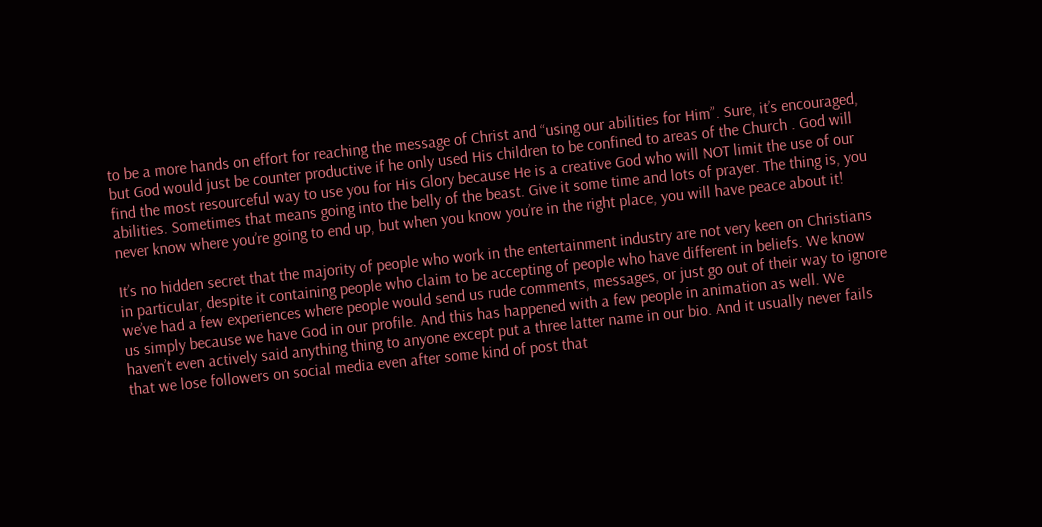to be a more hands on effort for reaching the message of Christ and “using our abilities for Him”. Sure, it’s encouraged, but God would just be counter productive if he only used His children to be confined to areas of the Church . God will find the most resourceful way to use you for His Glory because He is a creative God who will NOT limit the use of our abilities. Sometimes that means going into the belly of the beast. Give it some time and lots of prayer. The thing is, you never know where you’re going to end up, but when you know you’re in the right place, you will have peace about it!

It’s no hidden secret that the majority of people who work in the entertainment industry are not very keen on Christians in particular, despite it containing people who claim to be accepting of people who have different in beliefs. We know we’ve had a few experiences where people would send us rude comments, messages, or just go out of their way to ignore us simply because we have God in our profile. And this has happened with a few people in animation as well. We haven’t even actively said anything thing to anyone except put a three latter name in our bio. And it usually never fails that we lose followers on social media even after some kind of post that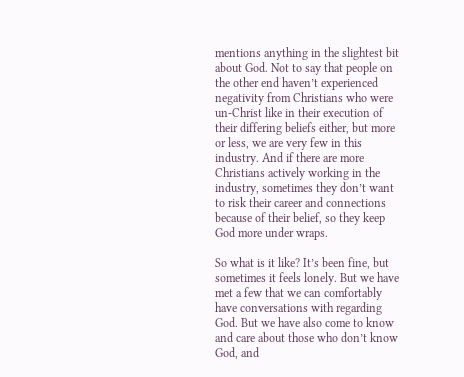mentions anything in the slightest bit about God. Not to say that people on the other end haven’t experienced negativity from Christians who were un-Christ like in their execution of their differing beliefs either, but more or less, we are very few in this industry. And if there are more Christians actively working in the industry, sometimes they don’t want to risk their career and connections because of their belief, so they keep God more under wraps.

So what is it like? It’s been fine, but sometimes it feels lonely. But we have met a few that we can comfortably have conversations with regarding God. But we have also come to know and care about those who don’t know God, and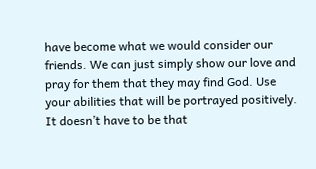have become what we would consider our friends. We can just simply show our love and pray for them that they may find God. Use your abilities that will be portrayed positively. It doesn’t have to be that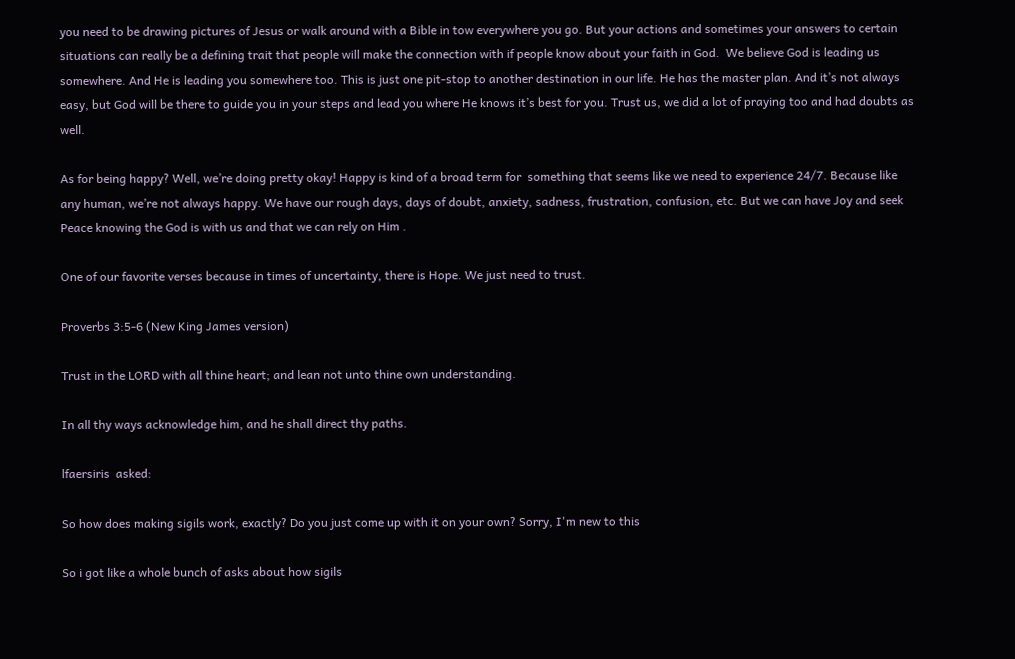you need to be drawing pictures of Jesus or walk around with a Bible in tow everywhere you go. But your actions and sometimes your answers to certain situations can really be a defining trait that people will make the connection with if people know about your faith in God.  We believe God is leading us somewhere. And He is leading you somewhere too. This is just one pit-stop to another destination in our life. He has the master plan. And it’s not always easy, but God will be there to guide you in your steps and lead you where He knows it’s best for you. Trust us, we did a lot of praying too and had doubts as well.

As for being happy? Well, we’re doing pretty okay! Happy is kind of a broad term for  something that seems like we need to experience 24/7. Because like any human, we’re not always happy. We have our rough days, days of doubt, anxiety, sadness, frustration, confusion, etc. But we can have Joy and seek Peace knowing the God is with us and that we can rely on Him .

One of our favorite verses because in times of uncertainty, there is Hope. We just need to trust.

Proverbs 3:5-6 (New King James version)

Trust in the LORD with all thine heart; and lean not unto thine own understanding.

In all thy ways acknowledge him, and he shall direct thy paths.

lfaersiris  asked:

So how does making sigils work, exactly? Do you just come up with it on your own? Sorry, I'm new to this

So i got like a whole bunch of asks about how sigils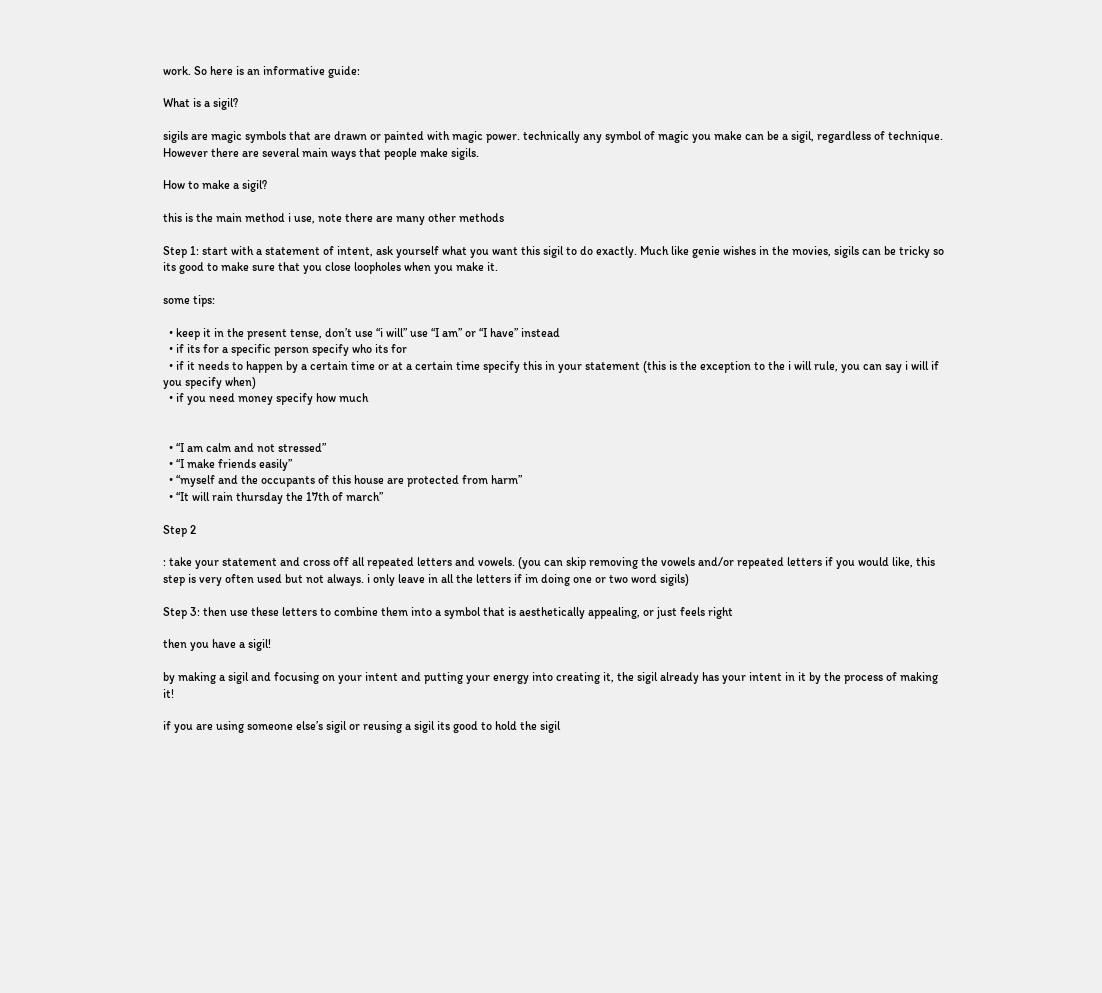work. So here is an informative guide:

What is a sigil?

sigils are magic symbols that are drawn or painted with magic power. technically any symbol of magic you make can be a sigil, regardless of technique. However there are several main ways that people make sigils.

How to make a sigil?

this is the main method i use, note there are many other methods

Step 1: start with a statement of intent, ask yourself what you want this sigil to do exactly. Much like genie wishes in the movies, sigils can be tricky so its good to make sure that you close loopholes when you make it.

some tips:

  • keep it in the present tense, don’t use “i will” use “I am” or “I have” instead
  • if its for a specific person specify who its for
  • if it needs to happen by a certain time or at a certain time specify this in your statement (this is the exception to the i will rule, you can say i will if you specify when)
  • if you need money specify how much


  • “I am calm and not stressed”
  • “I make friends easily”
  • “myself and the occupants of this house are protected from harm”
  • “It will rain thursday the 17th of march”

Step 2

: take your statement and cross off all repeated letters and vowels. (you can skip removing the vowels and/or repeated letters if you would like, this step is very often used but not always. i only leave in all the letters if im doing one or two word sigils)

Step 3: then use these letters to combine them into a symbol that is aesthetically appealing, or just feels right

then you have a sigil!

by making a sigil and focusing on your intent and putting your energy into creating it, the sigil already has your intent in it by the process of making it!

if you are using someone else’s sigil or reusing a sigil its good to hold the sigil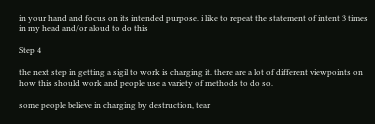in your hand and focus on its intended purpose. i like to repeat the statement of intent 3 times in my head and/or aloud to do this

Step 4

the next step in getting a sigil to work is charging it. there are a lot of different viewpoints on how this should work and people use a variety of methods to do so.

some people believe in charging by destruction, tear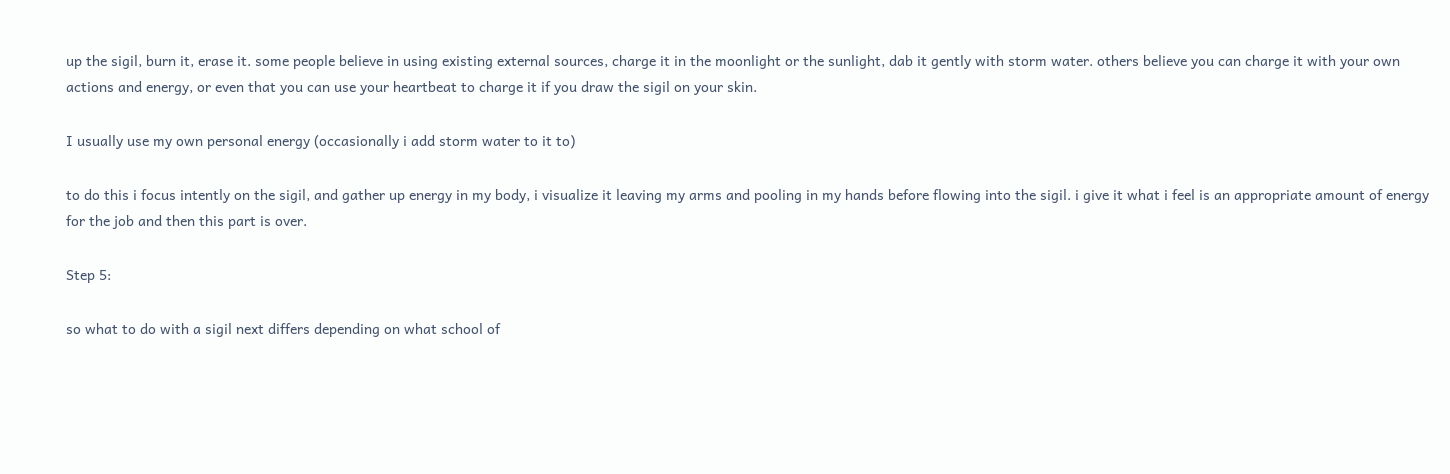up the sigil, burn it, erase it. some people believe in using existing external sources, charge it in the moonlight or the sunlight, dab it gently with storm water. others believe you can charge it with your own actions and energy, or even that you can use your heartbeat to charge it if you draw the sigil on your skin.

I usually use my own personal energy (occasionally i add storm water to it to)

to do this i focus intently on the sigil, and gather up energy in my body, i visualize it leaving my arms and pooling in my hands before flowing into the sigil. i give it what i feel is an appropriate amount of energy for the job and then this part is over.

Step 5:

so what to do with a sigil next differs depending on what school of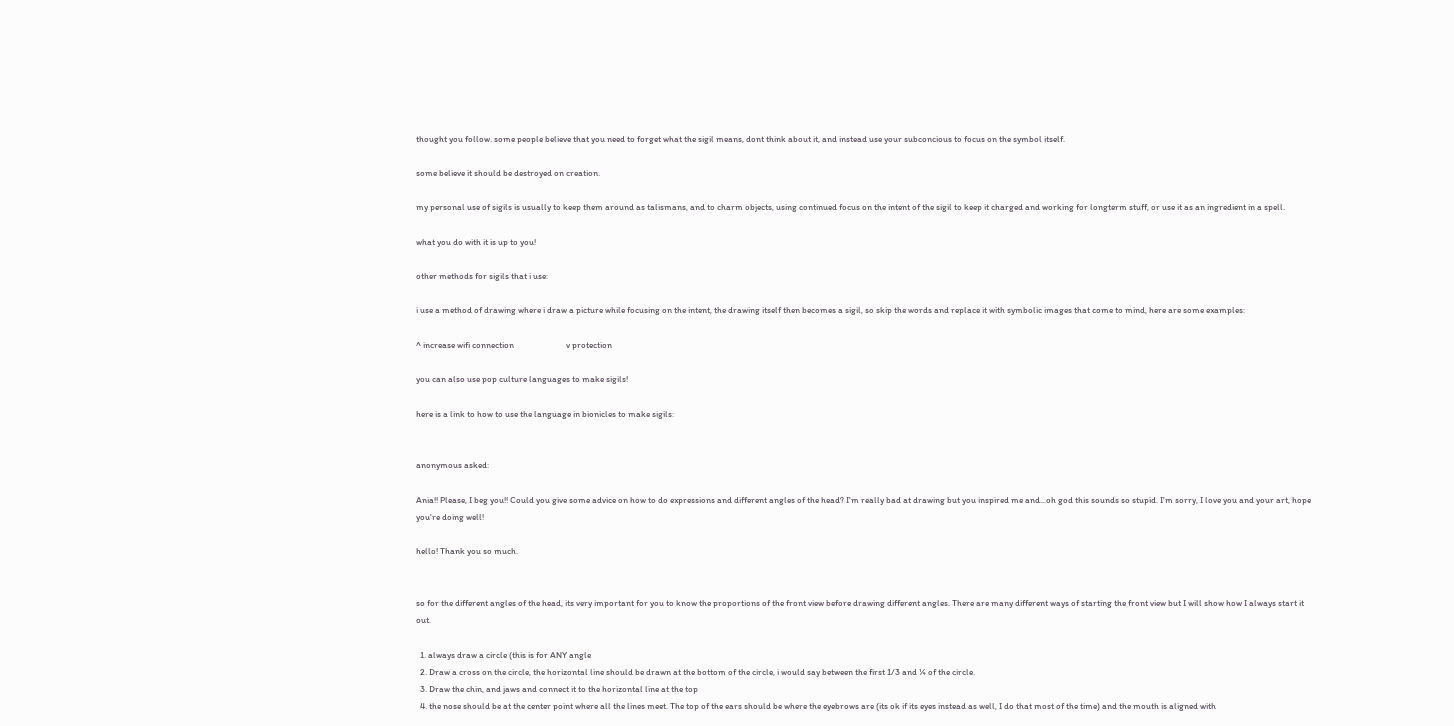thought you follow. some people believe that you need to forget what the sigil means, dont think about it, and instead use your subconcious to focus on the symbol itself.

some believe it should be destroyed on creation.

my personal use of sigils is usually to keep them around as talismans, and to charm objects, using continued focus on the intent of the sigil to keep it charged and working for longterm stuff, or use it as an ingredient in a spell.

what you do with it is up to you!

other methods for sigils that i use:

i use a method of drawing where i draw a picture while focusing on the intent, the drawing itself then becomes a sigil, so skip the words and replace it with symbolic images that come to mind, here are some examples:

^ increase wifi connection                          v protection

you can also use pop culture languages to make sigils!

here is a link to how to use the language in bionicles to make sigils:


anonymous asked:

Ania!! Please, I beg you!! Could you give some advice on how to do expressions and different angles of the head? I'm really bad at drawing but you inspired me and...oh god this sounds so stupid. I'm sorry, I love you and your art, hope you're doing well!

hello! Thank you so much.


so for the different angles of the head, its very important for you to know the proportions of the front view before drawing different angles. There are many different ways of starting the front view but I will show how I always start it out.

  1. always draw a circle (this is for ANY angle
  2. Draw a cross on the circle, the horizontal line should be drawn at the bottom of the circle, i would say between the first 1/3 and ¼ of the circle.
  3. Draw the chin, and jaws and connect it to the horizontal line at the top
  4. the nose should be at the center point where all the lines meet. The top of the ears should be where the eyebrows are (its ok if its eyes instead as well, I do that most of the time) and the mouth is aligned with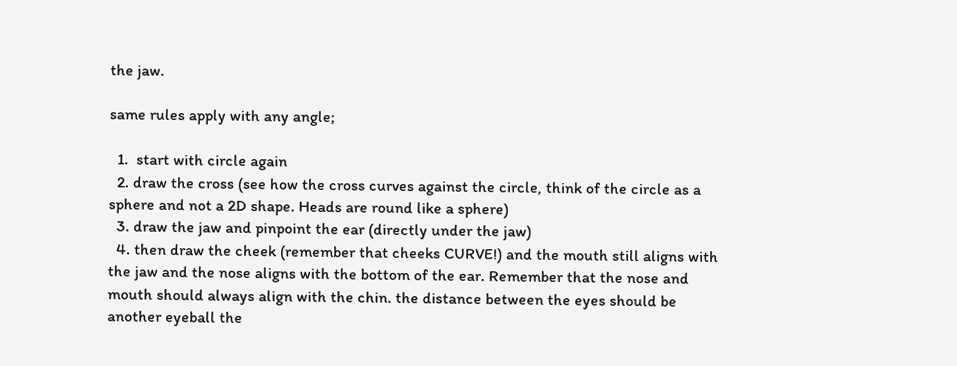the jaw.

same rules apply with any angle;

  1.  start with circle again
  2. draw the cross (see how the cross curves against the circle, think of the circle as a sphere and not a 2D shape. Heads are round like a sphere)
  3. draw the jaw and pinpoint the ear (directly under the jaw)
  4. then draw the cheek (remember that cheeks CURVE!) and the mouth still aligns with the jaw and the nose aligns with the bottom of the ear. Remember that the nose and mouth should always align with the chin. the distance between the eyes should be another eyeball the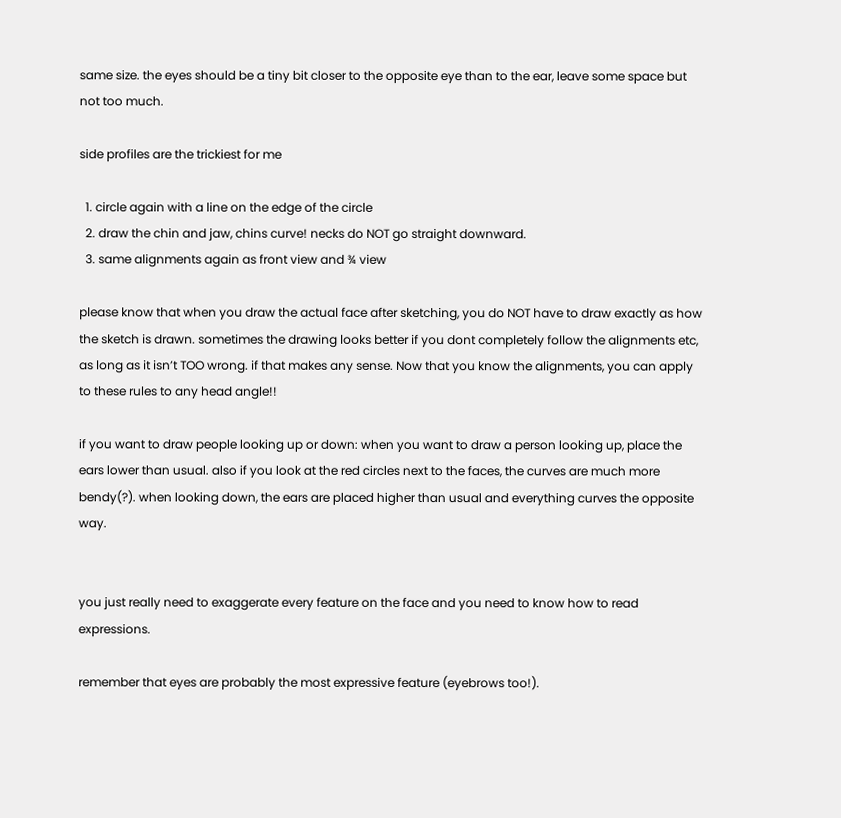same size. the eyes should be a tiny bit closer to the opposite eye than to the ear, leave some space but not too much.

side profiles are the trickiest for me

  1. circle again with a line on the edge of the circle
  2. draw the chin and jaw, chins curve! necks do NOT go straight downward.
  3. same alignments again as front view and ¾ view

please know that when you draw the actual face after sketching, you do NOT have to draw exactly as how the sketch is drawn. sometimes the drawing looks better if you dont completely follow the alignments etc, as long as it isn’t TOO wrong. if that makes any sense. Now that you know the alignments, you can apply to these rules to any head angle!!

if you want to draw people looking up or down: when you want to draw a person looking up, place the ears lower than usual. also if you look at the red circles next to the faces, the curves are much more bendy(?). when looking down, the ears are placed higher than usual and everything curves the opposite way.


you just really need to exaggerate every feature on the face and you need to know how to read expressions.

remember that eyes are probably the most expressive feature (eyebrows too!).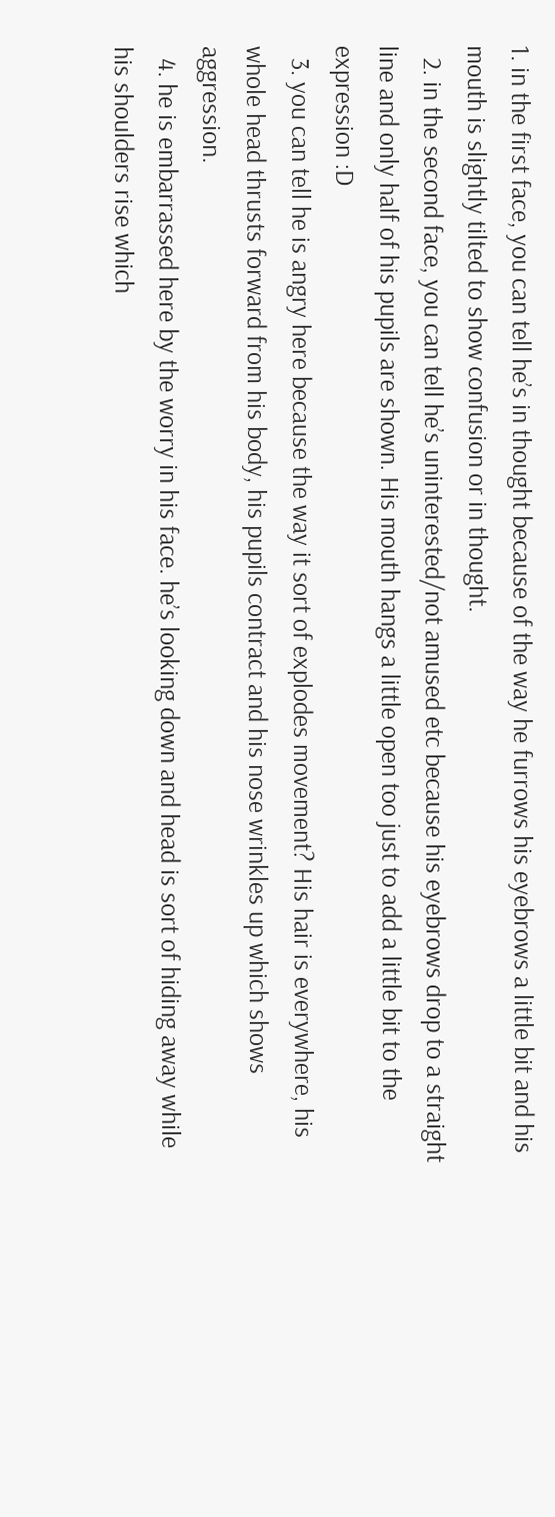1. in the first face, you can tell he’s in thought because of the way he furrows his eyebrows a little bit and his mouth is slightly tilted to show confusion or in thought.
  2. in the second face, you can tell he’s uninterested/not amused etc because his eyebrows drop to a straight line and only half of his pupils are shown. His mouth hangs a little open too just to add a little bit to the expression :D
  3. you can tell he is angry here because the way it sort of explodes movement? His hair is everywhere, his whole head thrusts forward from his body, his pupils contract and his nose wrinkles up which shows aggression.
  4. he is embarrassed here by the worry in his face. he’s looking down and head is sort of hiding away while his shoulders rise which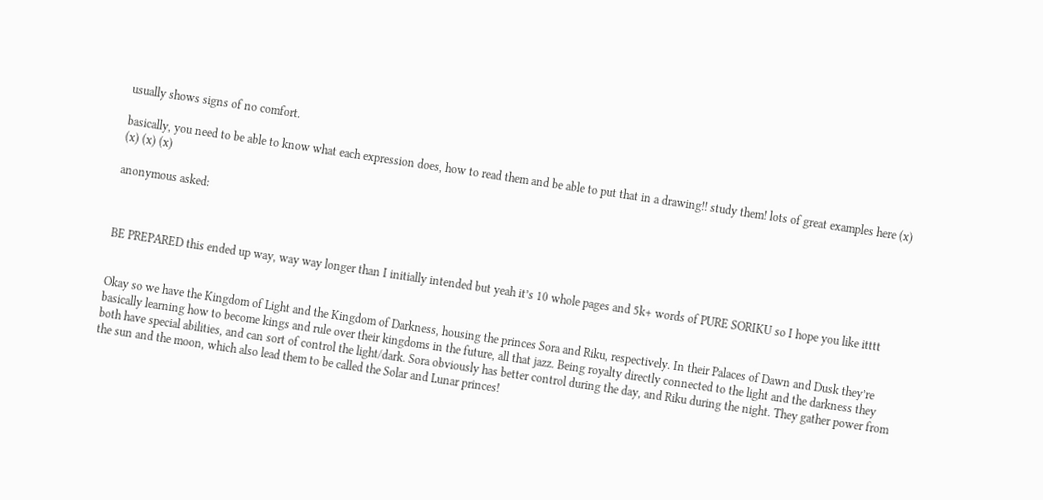usually shows signs of no comfort.

basically, you need to be able to know what each expression does, how to read them and be able to put that in a drawing!! study them! lots of great examples here (x) (x) (x) (x)

anonymous asked:



BE PREPARED this ended up way, way way longer than I initially intended but yeah it’s 10 whole pages and 5k+ words of PURE SORIKU so I hope you like itttt


Okay so we have the Kingdom of Light and the Kingdom of Darkness, housing the princes Sora and Riku, respectively. In their Palaces of Dawn and Dusk they’re basically learning how to become kings and rule over their kingdoms in the future, all that jazz. Being royalty directly connected to the light and the darkness they both have special abilities, and can sort of control the light/dark. Sora obviously has better control during the day, and Riku during the night. They gather power from the sun and the moon, which also lead them to be called the Solar and Lunar princes!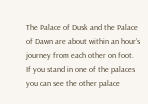The Palace of Dusk and the Palace of Dawn are about within an hour’s journey from each other on foot. If you stand in one of the palaces you can see the other palace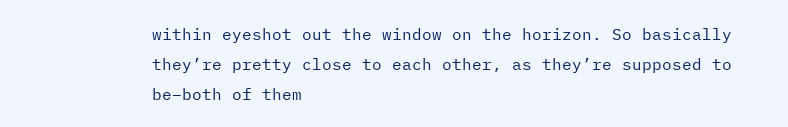within eyeshot out the window on the horizon. So basically they’re pretty close to each other, as they’re supposed to be–both of them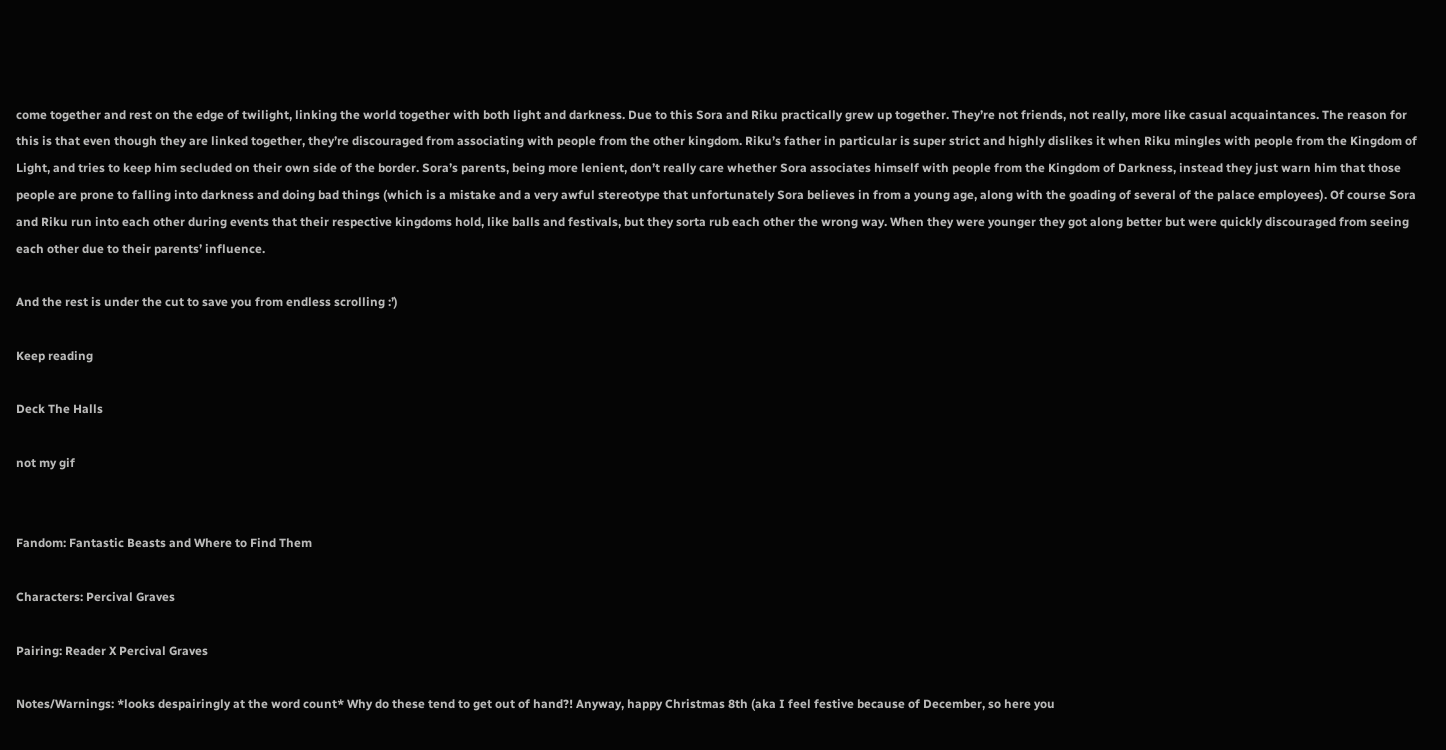come together and rest on the edge of twilight, linking the world together with both light and darkness. Due to this Sora and Riku practically grew up together. They’re not friends, not really, more like casual acquaintances. The reason for this is that even though they are linked together, they’re discouraged from associating with people from the other kingdom. Riku’s father in particular is super strict and highly dislikes it when Riku mingles with people from the Kingdom of Light, and tries to keep him secluded on their own side of the border. Sora’s parents, being more lenient, don’t really care whether Sora associates himself with people from the Kingdom of Darkness, instead they just warn him that those people are prone to falling into darkness and doing bad things (which is a mistake and a very awful stereotype that unfortunately Sora believes in from a young age, along with the goading of several of the palace employees). Of course Sora and Riku run into each other during events that their respective kingdoms hold, like balls and festivals, but they sorta rub each other the wrong way. When they were younger they got along better but were quickly discouraged from seeing each other due to their parents’ influence.

And the rest is under the cut to save you from endless scrolling :’)

Keep reading

Deck The Halls

not my gif


Fandom: Fantastic Beasts and Where to Find Them

Characters: Percival Graves

Pairing: Reader X Percival Graves

Notes/Warnings: *looks despairingly at the word count* Why do these tend to get out of hand?! Anyway, happy Christmas 8th (aka I feel festive because of December, so here you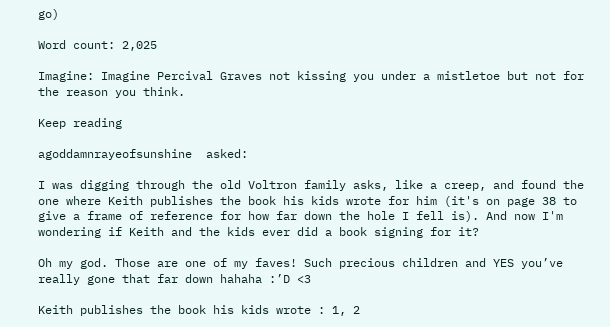go)

Word count: 2,025

Imagine: Imagine Percival Graves not kissing you under a mistletoe but not for the reason you think.

Keep reading

agoddamnrayeofsunshine  asked:

I was digging through the old Voltron family asks, like a creep, and found the one where Keith publishes the book his kids wrote for him (it's on page 38 to give a frame of reference for how far down the hole I fell is). And now I'm wondering if Keith and the kids ever did a book signing for it?

Oh my god. Those are one of my faves! Such precious children and YES you’ve really gone that far down hahaha :’D <3

Keith publishes the book his kids wrote : 1, 2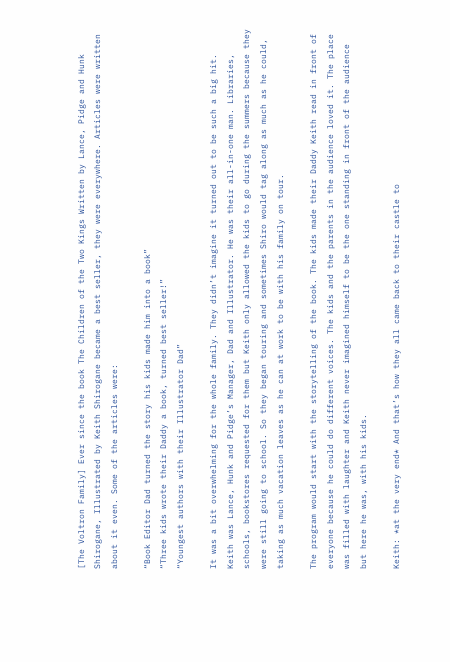[The Voltron Family] Ever since the book The Children of the Two Kings Written by Lance, Pidge and Hunk Shirogane, Illustrated by Keith Shirogane became a best seller, they were everywhere. Articles were written about it even. Some of the articles were:

“Book Editor Dad turned the story his kids made him into a book”
“Three kids wrote their Daddy a book, turned best seller!”
“Youngest authors with their Illustrator Dad”

It was a bit overwhelming for the whole family. They didn’t imagine it turned out to be such a big hit.  Keith was Lance, Hunk and Pidge’s Manager, Dad and Illustrator. He was their all-in-one man. Libraries, schools, bookstores requested for them but Keith only allowed the kids to go during the summers because they were still going to school. So they began touring and sometimes Shiro would tag along as much as he could, taking as much vacation leaves as he can at work to be with his family on tour.

The program would start with the storytelling of the book. The kids made their Daddy Keith read in front of everyone because he could do different voices. The kids and the parents in the audience loved it. The place was filled with laughter and Keith never imagined himself to be the one standing in front of the audience but here he was, with his kids.

Keith: *at the very end* And that’s how they all came back to their castle to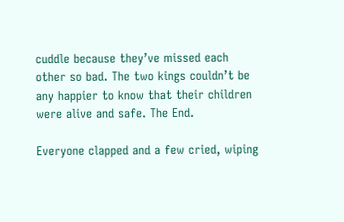cuddle because they’ve missed each other so bad. The two kings couldn’t be any happier to know that their children were alive and safe. The End.

Everyone clapped and a few cried, wiping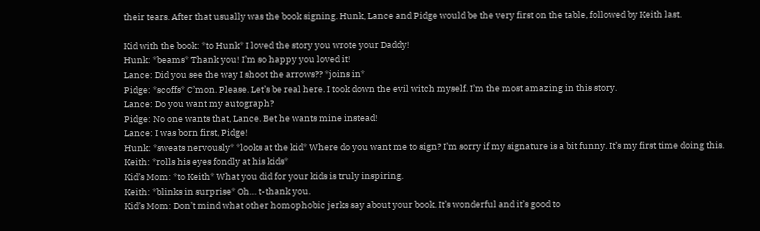their tears. After that usually was the book signing. Hunk, Lance and Pidge would be the very first on the table, followed by Keith last.

Kid with the book: *to Hunk* I loved the story you wrote your Daddy!
Hunk: *beams* Thank you! I’m so happy you loved it!
Lance: Did you see the way I shoot the arrows?? *joins in*
Pidge: *scoffs* C’mon. Please. Let’s be real here. I took down the evil witch myself. I’m the most amazing in this story.
Lance: Do you want my autograph?
Pidge: No one wants that, Lance. Bet he wants mine instead!
Lance: I was born first, Pidge!
Hunk: *sweats nervously* *looks at the kid* Where do you want me to sign? I’m sorry if my signature is a bit funny. It’s my first time doing this.
Keith: *rolls his eyes fondly at his kids*
Kid’s Mom: *to Keith* What you did for your kids is truly inspiring.
Keith: *blinks in surprise* Oh… t-thank you.
Kid’s Mom: Don’t mind what other homophobic jerks say about your book. It’s wonderful and it’s good to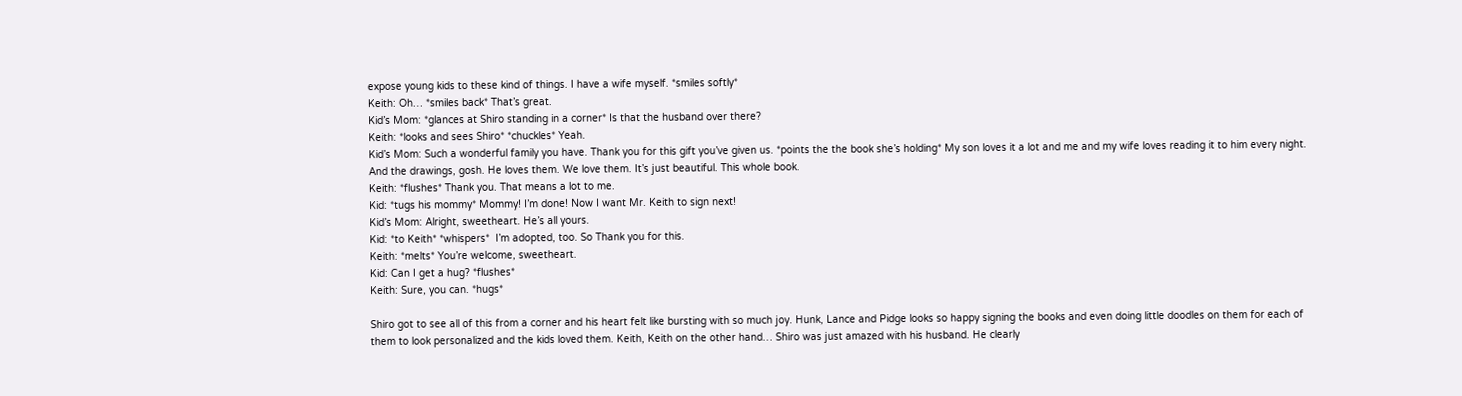expose young kids to these kind of things. I have a wife myself. *smiles softly*
Keith: Oh… *smiles back* That’s great.
Kid’s Mom: *glances at Shiro standing in a corner* Is that the husband over there?
Keith: *looks and sees Shiro* *chuckles* Yeah.
Kid’s Mom: Such a wonderful family you have. Thank you for this gift you’ve given us. *points the the book she’s holding* My son loves it a lot and me and my wife loves reading it to him every night. And the drawings, gosh. He loves them. We love them. It’s just beautiful. This whole book.
Keith: *flushes* Thank you. That means a lot to me.
Kid: *tugs his mommy* Mommy! I’m done! Now I want Mr. Keith to sign next!
Kid’s Mom: Alright, sweetheart. He’s all yours.
Kid: *to Keith* *whispers*  I’m adopted, too. So Thank you for this.
Keith: *melts* You’re welcome, sweetheart.
Kid: Can I get a hug? *flushes*
Keith: Sure, you can. *hugs*

Shiro got to see all of this from a corner and his heart felt like bursting with so much joy. Hunk, Lance and Pidge looks so happy signing the books and even doing little doodles on them for each of them to look personalized and the kids loved them. Keith, Keith on the other hand… Shiro was just amazed with his husband. He clearly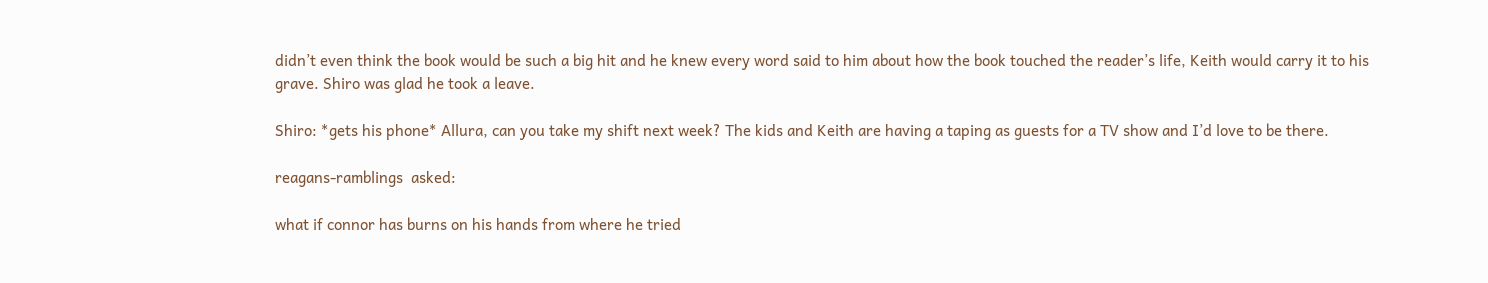didn’t even think the book would be such a big hit and he knew every word said to him about how the book touched the reader’s life, Keith would carry it to his grave. Shiro was glad he took a leave.

Shiro: *gets his phone* Allura, can you take my shift next week? The kids and Keith are having a taping as guests for a TV show and I’d love to be there.

reagans-ramblings  asked:

what if connor has burns on his hands from where he tried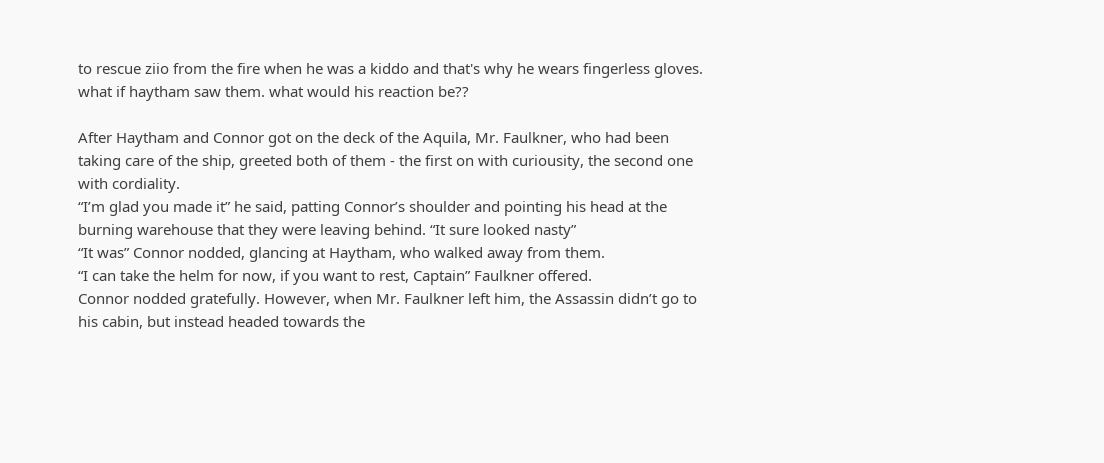to rescue ziio from the fire when he was a kiddo and that's why he wears fingerless gloves. what if haytham saw them. what would his reaction be??

After Haytham and Connor got on the deck of the Aquila, Mr. Faulkner, who had been taking care of the ship, greeted both of them - the first on with curiousity, the second one with cordiality.
“I’m glad you made it” he said, patting Connor’s shoulder and pointing his head at the burning warehouse that they were leaving behind. “It sure looked nasty”
“It was” Connor nodded, glancing at Haytham, who walked away from them.
“I can take the helm for now, if you want to rest, Captain” Faulkner offered.
Connor nodded gratefully. However, when Mr. Faulkner left him, the Assassin didn’t go to his cabin, but instead headed towards the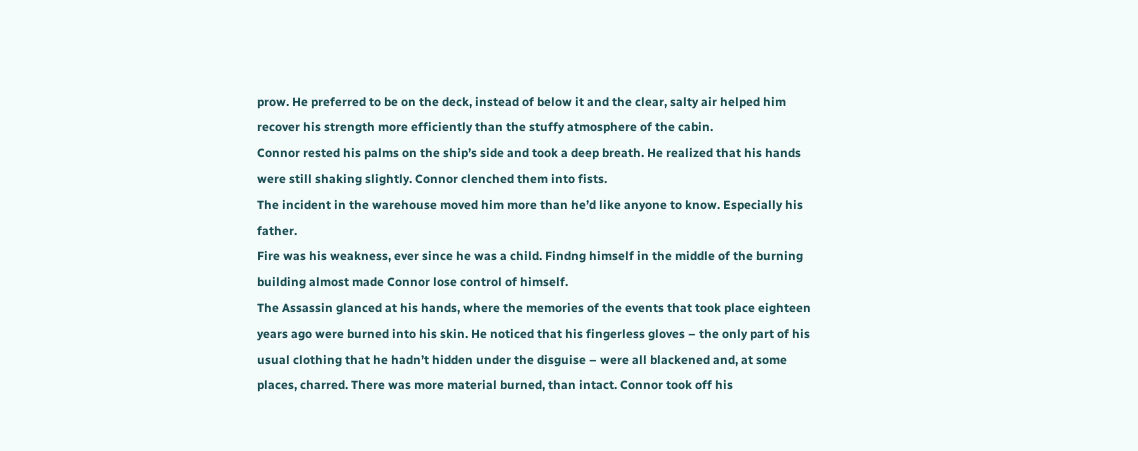prow. He preferred to be on the deck, instead of below it and the clear, salty air helped him recover his strength more efficiently than the stuffy atmosphere of the cabin.
Connor rested his palms on the ship’s side and took a deep breath. He realized that his hands were still shaking slightly. Connor clenched them into fists.
The incident in the warehouse moved him more than he’d like anyone to know. Especially his father.
Fire was his weakness, ever since he was a child. Findng himself in the middle of the burning building almost made Connor lose control of himself.
The Assassin glanced at his hands, where the memories of the events that took place eighteen years ago were burned into his skin. He noticed that his fingerless gloves – the only part of his usual clothing that he hadn’t hidden under the disguise – were all blackened and, at some places, charred. There was more material burned, than intact. Connor took off his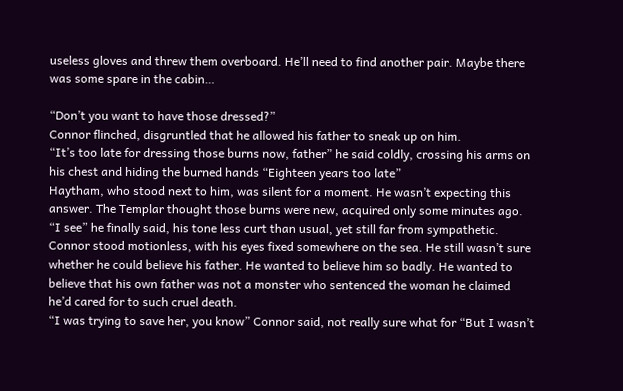useless gloves and threw them overboard. He’ll need to find another pair. Maybe there was some spare in the cabin…

“Don’t you want to have those dressed?”
Connor flinched, disgruntled that he allowed his father to sneak up on him.
“It’s too late for dressing those burns now, father” he said coldly, crossing his arms on his chest and hiding the burned hands “Eighteen years too late”
Haytham, who stood next to him, was silent for a moment. He wasn’t expecting this answer. The Templar thought those burns were new, acquired only some minutes ago.
“I see” he finally said, his tone less curt than usual, yet still far from sympathetic.
Connor stood motionless, with his eyes fixed somewhere on the sea. He still wasn’t sure whether he could believe his father. He wanted to believe him so badly. He wanted to believe that his own father was not a monster who sentenced the woman he claimed he’d cared for to such cruel death.
“I was trying to save her, you know” Connor said, not really sure what for “But I wasn’t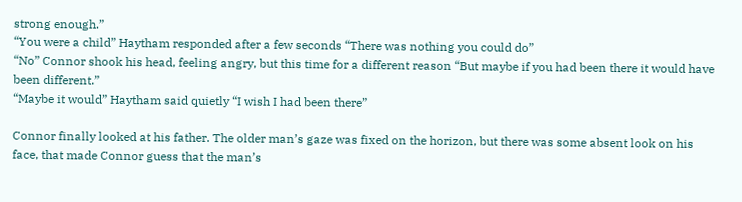strong enough.”
“You were a child” Haytham responded after a few seconds “There was nothing you could do”
“No” Connor shook his head, feeling angry, but this time for a different reason “But maybe if you had been there it would have been different.”
“Maybe it would” Haytham said quietly “I wish I had been there”

Connor finally looked at his father. The older man’s gaze was fixed on the horizon, but there was some absent look on his face, that made Connor guess that the man’s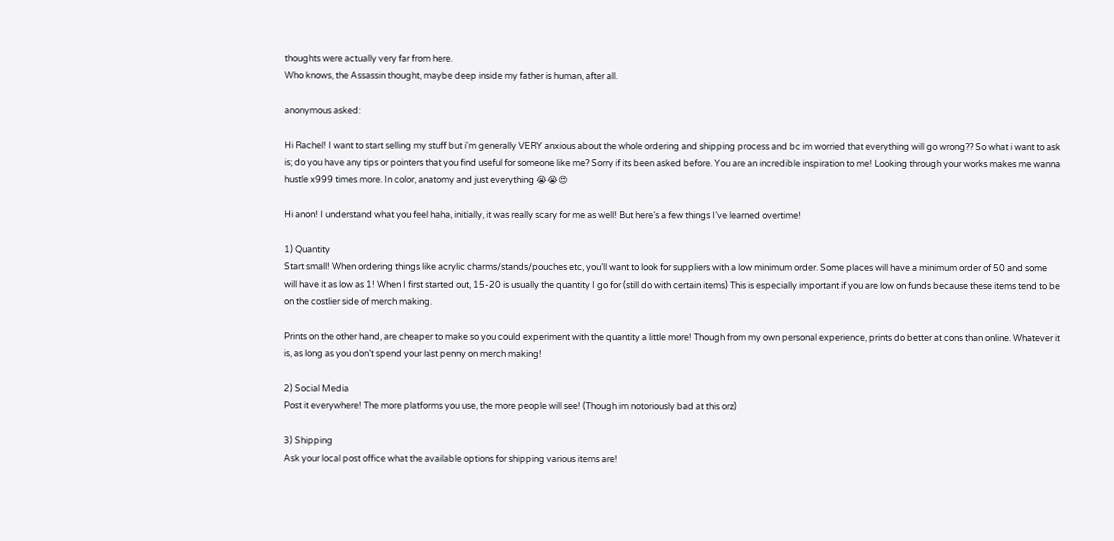thoughts were actually very far from here.
Who knows, the Assassin thought, maybe deep inside my father is human, after all.

anonymous asked:

Hi Rachel! I want to start selling my stuff but i'm generally VERY anxious about the whole ordering and shipping process and bc im worried that everything will go wrong?? So what i want to ask is; do you have any tips or pointers that you find useful for someone like me? Sorry if its been asked before. You are an incredible inspiration to me! Looking through your works makes me wanna hustle x999 times more. In color, anatomy and just everything 😭😭😍

Hi anon! I understand what you feel haha, initially, it was really scary for me as well! But here’s a few things I’ve learned overtime!

1) Quantity
Start small! When ordering things like acrylic charms/stands/pouches etc, you’ll want to look for suppliers with a low minimum order. Some places will have a minimum order of 50 and some will have it as low as 1! When I first started out, 15-20 is usually the quantity I go for (still do with certain items) This is especially important if you are low on funds because these items tend to be on the costlier side of merch making.

Prints on the other hand, are cheaper to make so you could experiment with the quantity a little more! Though from my own personal experience, prints do better at cons than online. Whatever it is, as long as you don’t spend your last penny on merch making!

2) Social Media
Post it everywhere! The more platforms you use, the more people will see! (Though im notoriously bad at this orz)

3) Shipping
Ask your local post office what the available options for shipping various items are!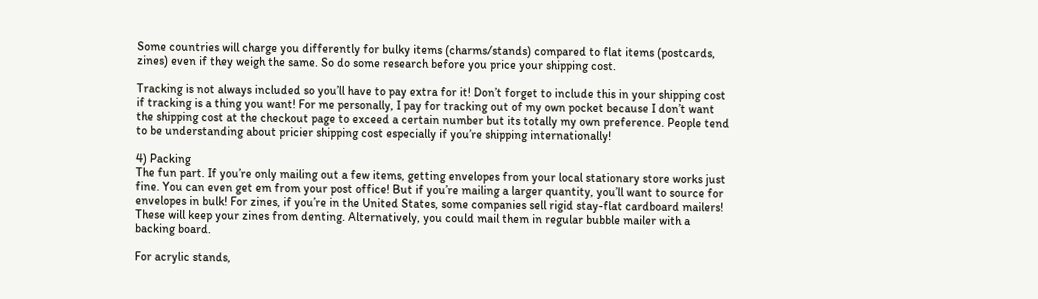Some countries will charge you differently for bulky items (charms/stands) compared to flat items (postcards, zines) even if they weigh the same. So do some research before you price your shipping cost.

Tracking is not always included so you’ll have to pay extra for it! Don’t forget to include this in your shipping cost if tracking is a thing you want! For me personally, I pay for tracking out of my own pocket because I don’t want the shipping cost at the checkout page to exceed a certain number but its totally my own preference. People tend to be understanding about pricier shipping cost especially if you’re shipping internationally!

4) Packing
The fun part. If you’re only mailing out a few items, getting envelopes from your local stationary store works just fine. You can even get em from your post office! But if you’re mailing a larger quantity, you’ll want to source for envelopes in bulk! For zines, if you’re in the United States, some companies sell rigid stay-flat cardboard mailers! These will keep your zines from denting. Alternatively, you could mail them in regular bubble mailer with a backing board.

For acrylic stands,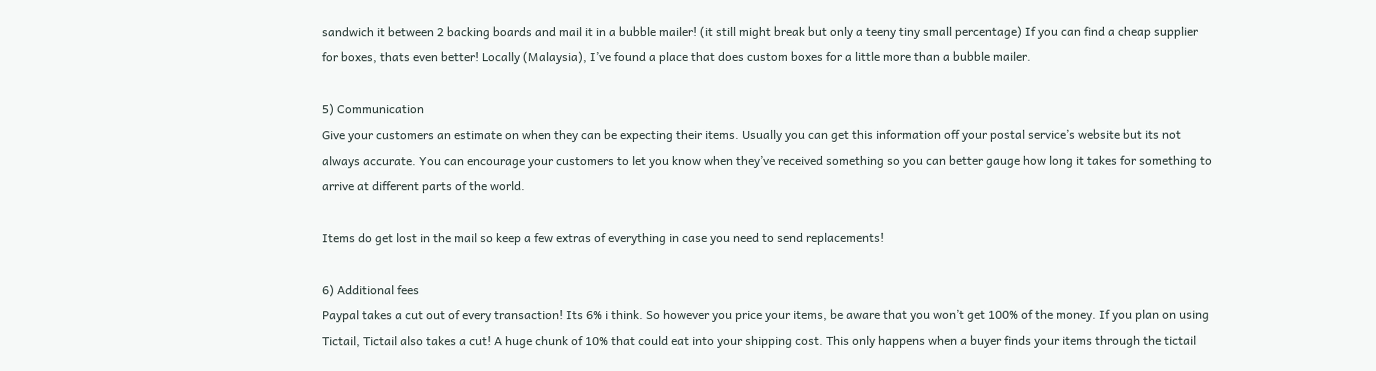sandwich it between 2 backing boards and mail it in a bubble mailer! (it still might break but only a teeny tiny small percentage) If you can find a cheap supplier for boxes, thats even better! Locally (Malaysia), I’ve found a place that does custom boxes for a little more than a bubble mailer.

5) Communication
Give your customers an estimate on when they can be expecting their items. Usually you can get this information off your postal service’s website but its not always accurate. You can encourage your customers to let you know when they’ve received something so you can better gauge how long it takes for something to arrive at different parts of the world.

Items do get lost in the mail so keep a few extras of everything in case you need to send replacements!

6) Additional fees
Paypal takes a cut out of every transaction! Its 6% i think. So however you price your items, be aware that you won’t get 100% of the money. If you plan on using Tictail, Tictail also takes a cut! A huge chunk of 10% that could eat into your shipping cost. This only happens when a buyer finds your items through the tictail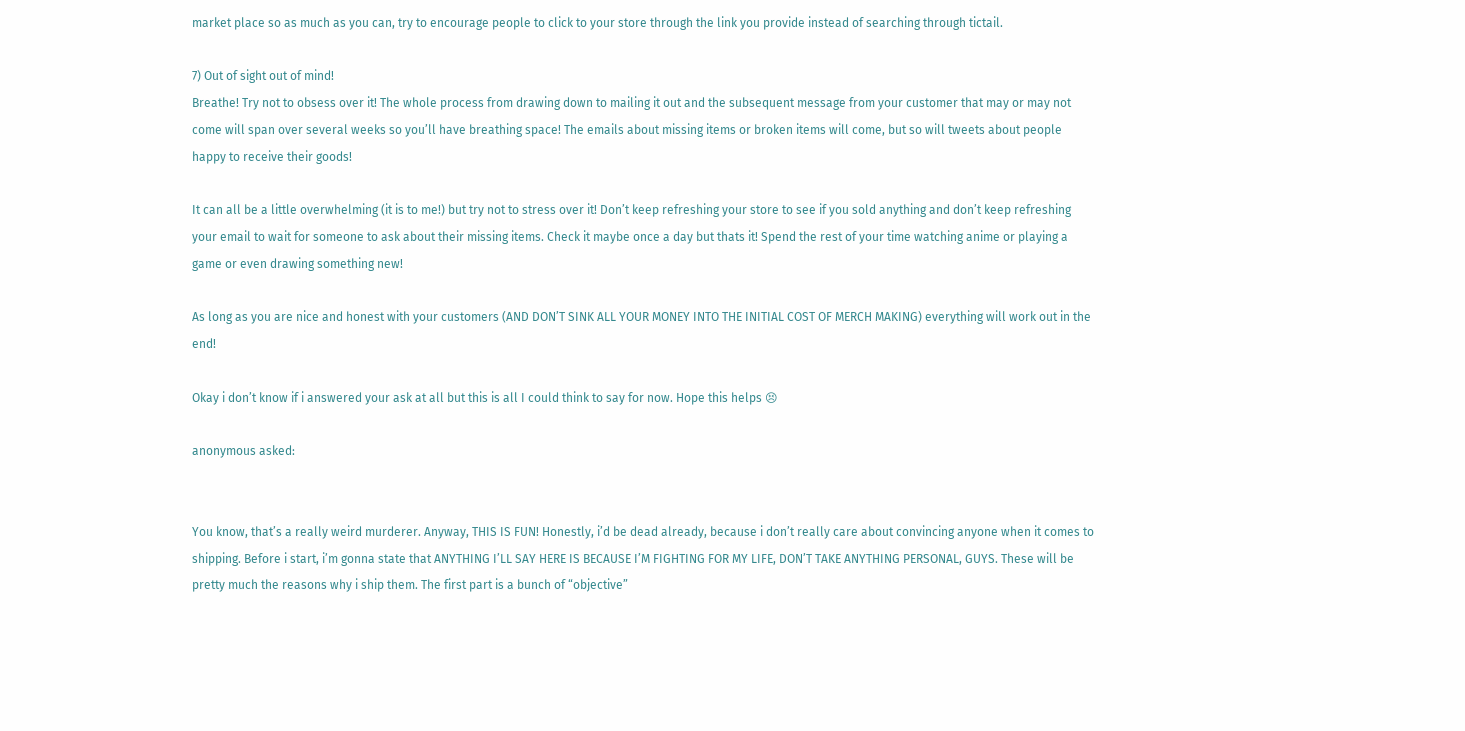market place so as much as you can, try to encourage people to click to your store through the link you provide instead of searching through tictail.

7) Out of sight out of mind!
Breathe! Try not to obsess over it! The whole process from drawing down to mailing it out and the subsequent message from your customer that may or may not come will span over several weeks so you’ll have breathing space! The emails about missing items or broken items will come, but so will tweets about people happy to receive their goods!

It can all be a little overwhelming (it is to me!) but try not to stress over it! Don’t keep refreshing your store to see if you sold anything and don’t keep refreshing your email to wait for someone to ask about their missing items. Check it maybe once a day but thats it! Spend the rest of your time watching anime or playing a game or even drawing something new!

As long as you are nice and honest with your customers (AND DON’T SINK ALL YOUR MONEY INTO THE INITIAL COST OF MERCH MAKING) everything will work out in the end!

Okay i don’t know if i answered your ask at all but this is all I could think to say for now. Hope this helps 😣

anonymous asked:


You know, that’s a really weird murderer. Anyway, THIS IS FUN! Honestly, i’d be dead already, because i don’t really care about convincing anyone when it comes to shipping. Before i start, i’m gonna state that ANYTHING I’LL SAY HERE IS BECAUSE I’M FIGHTING FOR MY LIFE, DON’T TAKE ANYTHING PERSONAL, GUYS. These will be pretty much the reasons why i ship them. The first part is a bunch of “objective”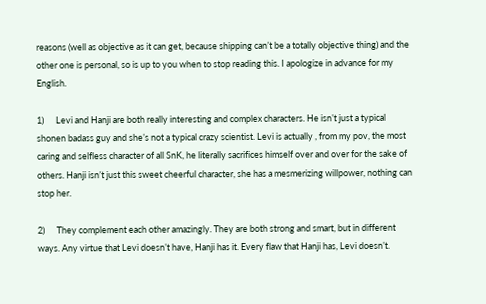reasons (well as objective as it can get, because shipping can’t be a totally objective thing) and the other one is personal, so is up to you when to stop reading this. I apologize in advance for my English.

1)      Levi and Hanji are both really interesting and complex characters. He isn’t just a typical shonen badass guy and she’s not a typical crazy scientist. Levi is actually , from my pov, the most caring and selfless character of all SnK, he literally sacrifices himself over and over for the sake of others. Hanji isn’t just this sweet cheerful character, she has a mesmerizing willpower, nothing can stop her.

2)      They complement each other amazingly. They are both strong and smart, but in different ways. Any virtue that Levi doesn’t have, Hanji has it. Every flaw that Hanji has, Levi doesn’t.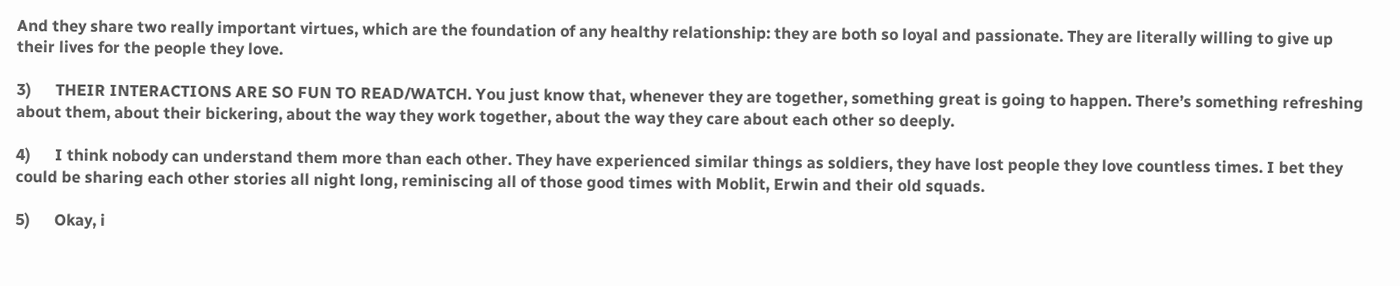And they share two really important virtues, which are the foundation of any healthy relationship: they are both so loyal and passionate. They are literally willing to give up their lives for the people they love.

3)      THEIR INTERACTIONS ARE SO FUN TO READ/WATCH. You just know that, whenever they are together, something great is going to happen. There’s something refreshing about them, about their bickering, about the way they work together, about the way they care about each other so deeply.

4)      I think nobody can understand them more than each other. They have experienced similar things as soldiers, they have lost people they love countless times. I bet they could be sharing each other stories all night long, reminiscing all of those good times with Moblit, Erwin and their old squads.

5)      Okay, i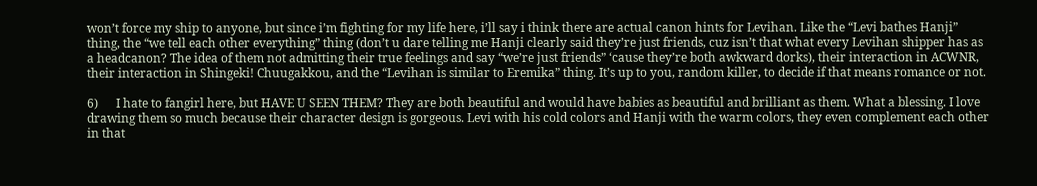won’t force my ship to anyone, but since i’m fighting for my life here, i’ll say i think there are actual canon hints for Levihan. Like the “Levi bathes Hanji” thing, the “we tell each other everything” thing (don’t u dare telling me Hanji clearly said they’re just friends, cuz isn’t that what every Levihan shipper has as a headcanon? The idea of them not admitting their true feelings and say “we’re just friends” ‘cause they’re both awkward dorks), their interaction in ACWNR, their interaction in Shingeki! Chuugakkou, and the “Levihan is similar to Eremika” thing. It’s up to you, random killer, to decide if that means romance or not.

6)      I hate to fangirl here, but HAVE U SEEN THEM? They are both beautiful and would have babies as beautiful and brilliant as them. What a blessing. I love drawing them so much because their character design is gorgeous. Levi with his cold colors and Hanji with the warm colors, they even complement each other in that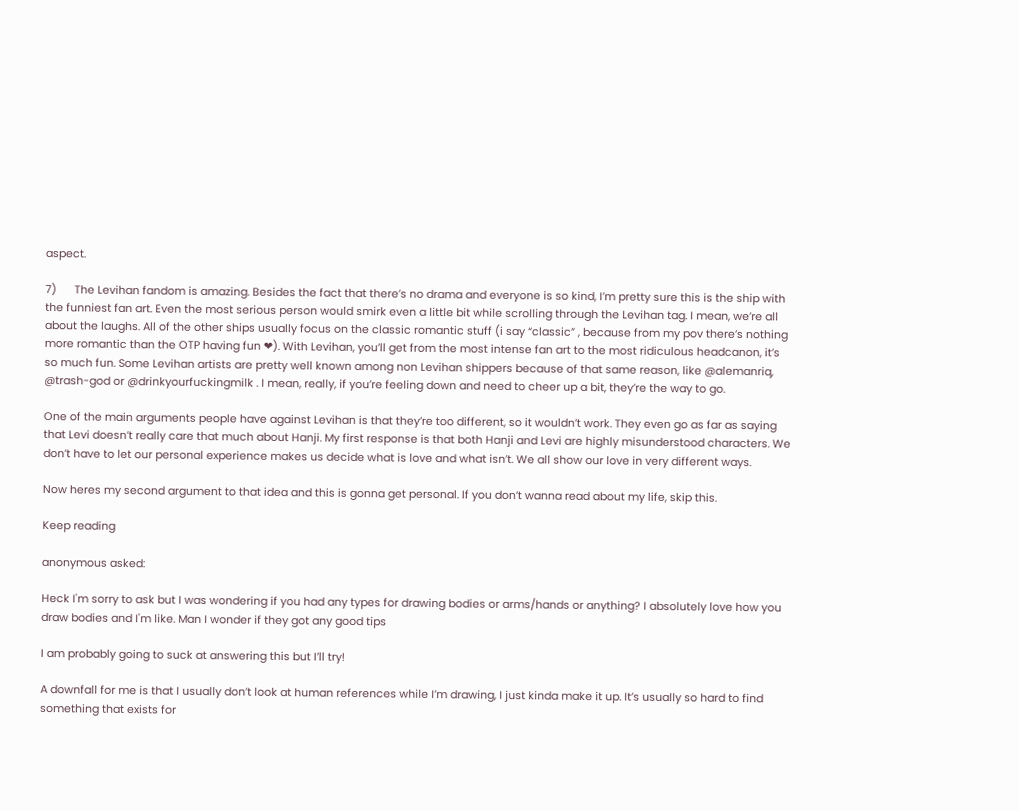aspect.

7)      The Levihan fandom is amazing. Besides the fact that there’s no drama and everyone is so kind, I’m pretty sure this is the ship with the funniest fan art. Even the most serious person would smirk even a little bit while scrolling through the Levihan tag. I mean, we’re all about the laughs. All of the other ships usually focus on the classic romantic stuff (i say “classic” , because from my pov there’s nothing more romantic than the OTP having fun ❤). With Levihan, you’ll get from the most intense fan art to the most ridiculous headcanon, it’s so much fun. Some Levihan artists are pretty well known among non Levihan shippers because of that same reason, like @alemanriq, @trash-god or @drinkyourfuckingmilk . I mean, really, if you’re feeling down and need to cheer up a bit, they’re the way to go.

One of the main arguments people have against Levihan is that they’re too different, so it wouldn’t work. They even go as far as saying that Levi doesn’t really care that much about Hanji. My first response is that both Hanji and Levi are highly misunderstood characters. We don’t have to let our personal experience makes us decide what is love and what isn’t. We all show our love in very different ways.

Now heres my second argument to that idea and this is gonna get personal. If you don’t wanna read about my life, skip this.

Keep reading

anonymous asked:

Heck I'm sorry to ask but I was wondering if you had any types for drawing bodies or arms/hands or anything? I absolutely love how you draw bodies and I'm like. Man I wonder if they got any good tips

I am probably going to suck at answering this but I’ll try!

A downfall for me is that I usually don’t look at human references while I’m drawing, I just kinda make it up. It’s usually so hard to find something that exists for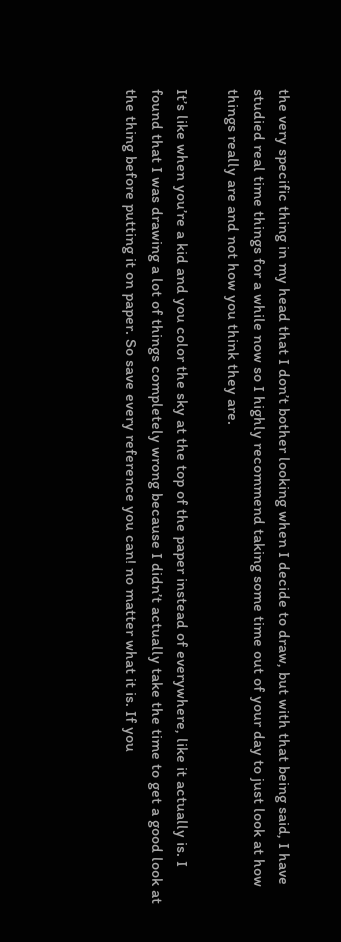the very specific thing in my head that I don’t bother looking when I decide to draw, but with that being said, I have studied real time things for a while now so I highly recommend taking some time out of your day to just look at how things really are and not how you think they are.

It’s like when you’re a kid and you color the sky at the top of the paper instead of everywhere, like it actually is. I found that I was drawing a lot of things completely wrong because I didn’t actually take the time to get a good look at the thing before putting it on paper. So save every reference you can! no matter what it is. If you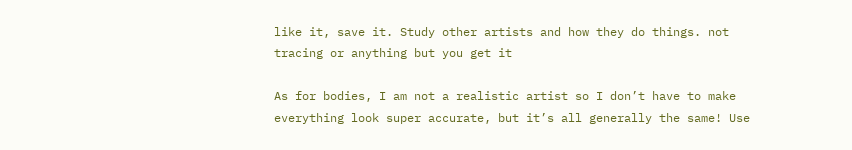like it, save it. Study other artists and how they do things. not tracing or anything but you get it

As for bodies, I am not a realistic artist so I don’t have to make everything look super accurate, but it’s all generally the same! Use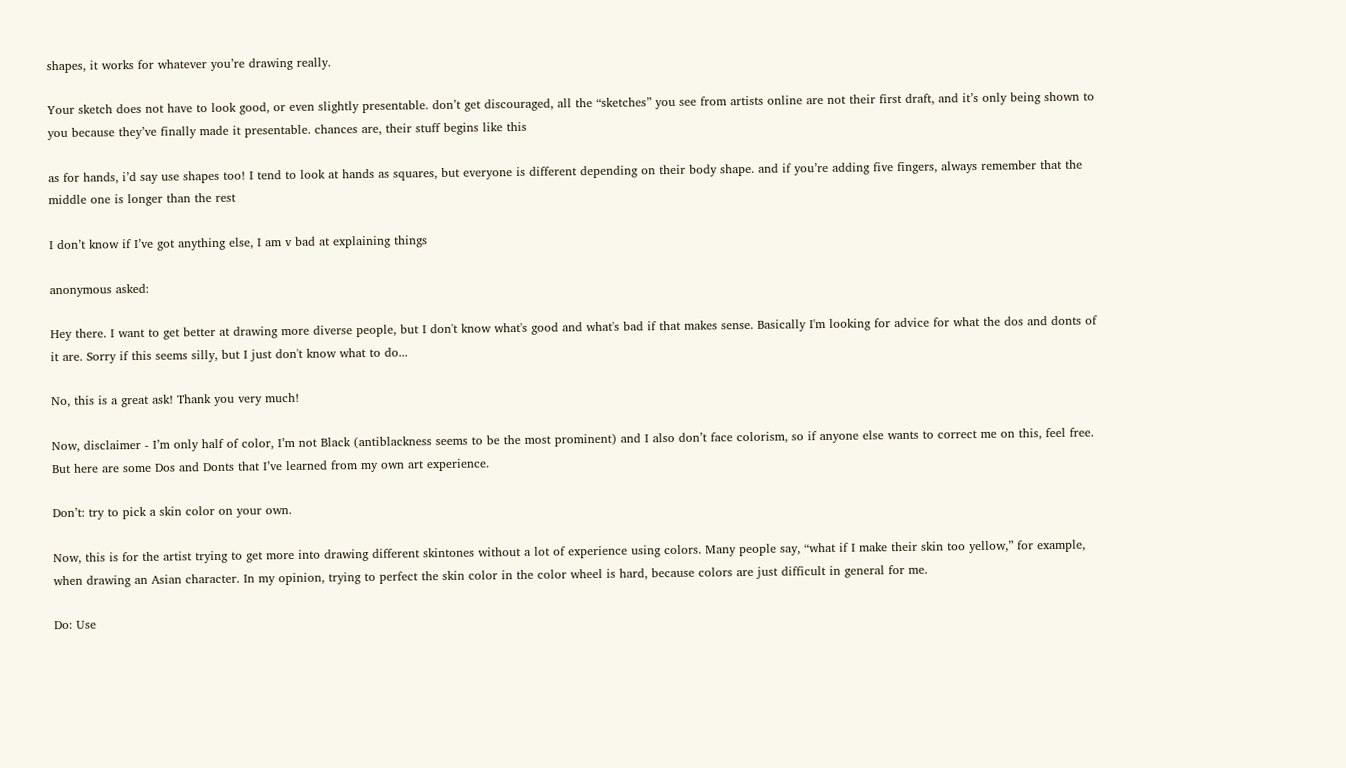shapes, it works for whatever you’re drawing really.

Your sketch does not have to look good, or even slightly presentable. don’t get discouraged, all the “sketches” you see from artists online are not their first draft, and it’s only being shown to you because they’ve finally made it presentable. chances are, their stuff begins like this

as for hands, i’d say use shapes too! I tend to look at hands as squares, but everyone is different depending on their body shape. and if you’re adding five fingers, always remember that the middle one is longer than the rest

I don’t know if I’ve got anything else, I am v bad at explaining things

anonymous asked:

Hey there. I want to get better at drawing more diverse people, but I don't know what's good and what's bad if that makes sense. Basically I'm looking for advice for what the dos and donts of it are. Sorry if this seems silly, but I just don't know what to do...

No, this is a great ask! Thank you very much!

Now, disclaimer - I’m only half of color, I’m not Black (antiblackness seems to be the most prominent) and I also don’t face colorism, so if anyone else wants to correct me on this, feel free. But here are some Dos and Donts that I’ve learned from my own art experience.

Don’t: try to pick a skin color on your own.

Now, this is for the artist trying to get more into drawing different skintones without a lot of experience using colors. Many people say, “what if I make their skin too yellow,” for example, when drawing an Asian character. In my opinion, trying to perfect the skin color in the color wheel is hard, because colors are just difficult in general for me.

Do: Use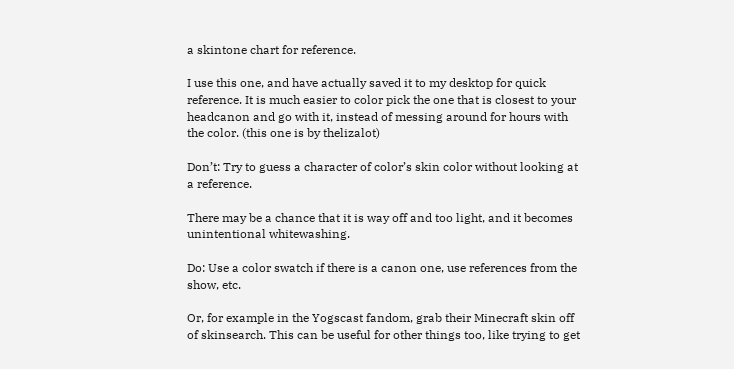a skintone chart for reference.

I use this one, and have actually saved it to my desktop for quick reference. It is much easier to color pick the one that is closest to your headcanon and go with it, instead of messing around for hours with the color. (this one is by thelizalot)

Don’t: Try to guess a character of color’s skin color without looking at a reference.

There may be a chance that it is way off and too light, and it becomes unintentional whitewashing.

Do: Use a color swatch if there is a canon one, use references from the show, etc.

Or, for example in the Yogscast fandom, grab their Minecraft skin off of skinsearch. This can be useful for other things too, like trying to get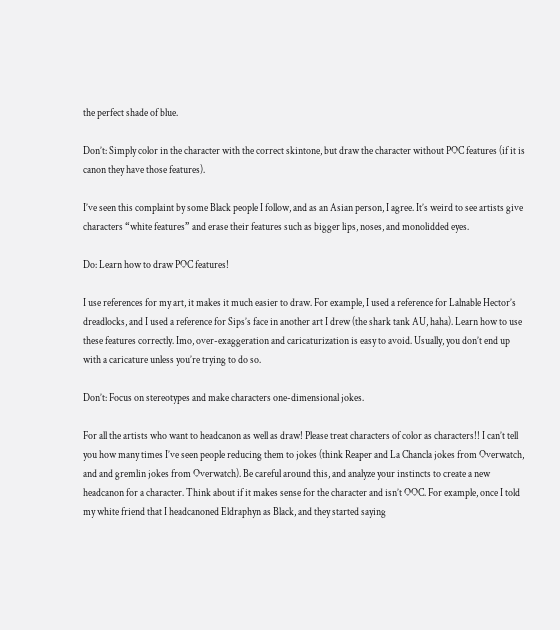the perfect shade of blue.

Don’t: Simply color in the character with the correct skintone, but draw the character without POC features (if it is canon they have those features).

I’ve seen this complaint by some Black people I follow, and as an Asian person, I agree. It’s weird to see artists give characters “white features” and erase their features such as bigger lips, noses, and monolidded eyes.

Do: Learn how to draw POC features!

I use references for my art, it makes it much easier to draw. For example, I used a reference for Lalnable Hector’s dreadlocks, and I used a reference for Sips’s face in another art I drew (the shark tank AU, haha). Learn how to use these features correctly. Imo, over-exaggeration and caricaturization is easy to avoid. Usually, you don’t end up with a caricature unless you’re trying to do so.

Don’t: Focus on stereotypes and make characters one-dimensional jokes.

For all the artists who want to headcanon as well as draw! Please treat characters of color as characters!! I can’t tell you how many times I’ve seen people reducing them to jokes (think Reaper and La Chancla jokes from Overwatch, and and gremlin jokes from Overwatch). Be careful around this, and analyze your instincts to create a new headcanon for a character. Think about if it makes sense for the character and isn’t OOC. For example, once I told my white friend that I headcanoned Eldraphyn as Black, and they started saying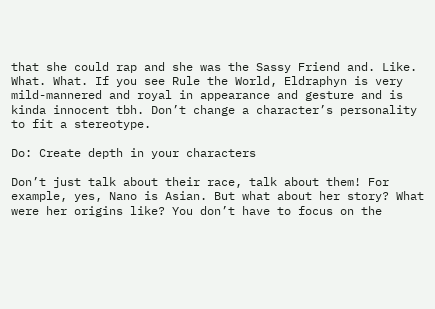that she could rap and she was the Sassy Friend and. Like. What. What. If you see Rule the World, Eldraphyn is very mild-mannered and royal in appearance and gesture and is kinda innocent tbh. Don’t change a character’s personality to fit a stereotype.

Do: Create depth in your characters

Don’t just talk about their race, talk about them! For example, yes, Nano is Asian. But what about her story? What were her origins like? You don’t have to focus on the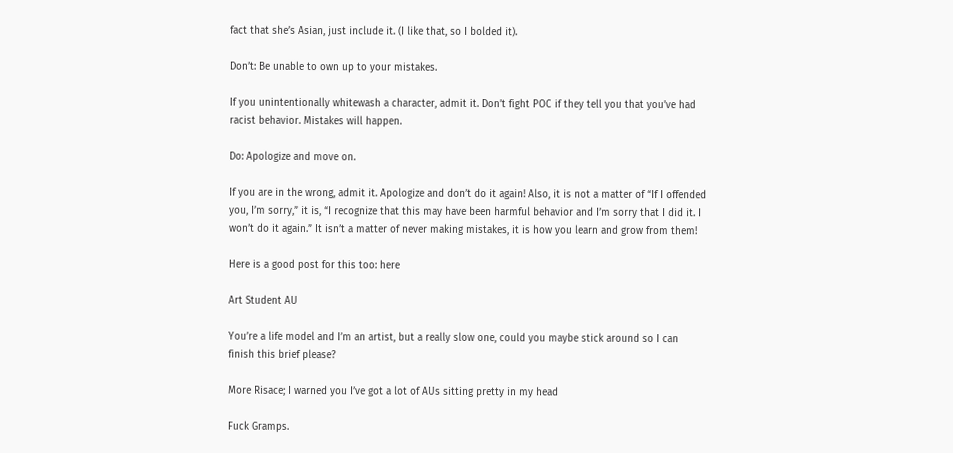fact that she’s Asian, just include it. (I like that, so I bolded it).

Don’t: Be unable to own up to your mistakes.

If you unintentionally whitewash a character, admit it. Don’t fight POC if they tell you that you’ve had racist behavior. Mistakes will happen.

Do: Apologize and move on.

If you are in the wrong, admit it. Apologize and don’t do it again! Also, it is not a matter of “If I offended you, I’m sorry,” it is, “I recognize that this may have been harmful behavior and I’m sorry that I did it. I won’t do it again.” It isn’t a matter of never making mistakes, it is how you learn and grow from them!

Here is a good post for this too: here

Art Student AU

You’re a life model and I’m an artist, but a really slow one, could you maybe stick around so I can finish this brief please?

More Risace; I warned you I’ve got a lot of AUs sitting pretty in my head

Fuck Gramps.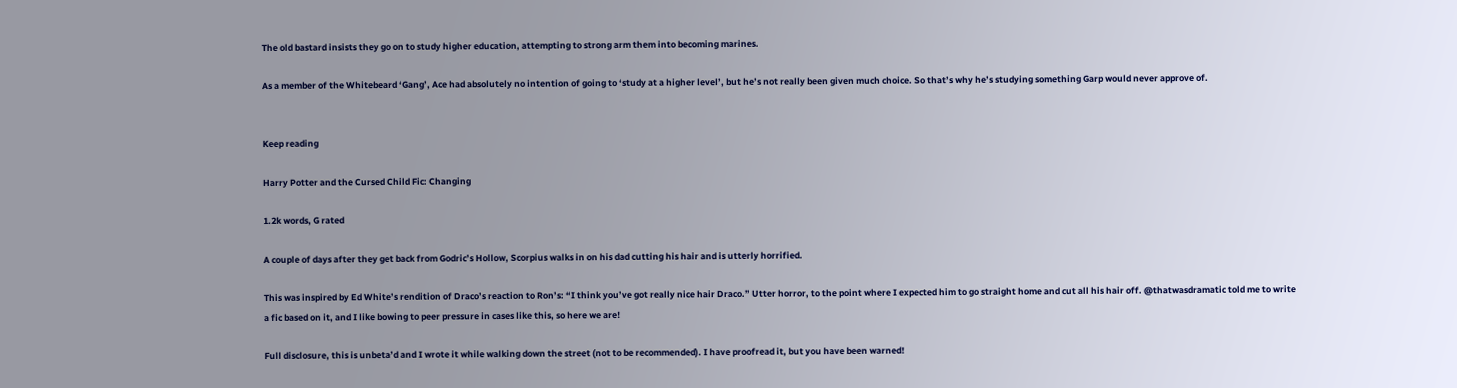The old bastard insists they go on to study higher education, attempting to strong arm them into becoming marines.

As a member of the Whitebeard ‘Gang’, Ace had absolutely no intention of going to ‘study at a higher level’, but he’s not really been given much choice. So that’s why he’s studying something Garp would never approve of.


Keep reading

Harry Potter and the Cursed Child Fic: Changing

1.2k words, G rated

A couple of days after they get back from Godric’s Hollow, Scorpius walks in on his dad cutting his hair and is utterly horrified.

This was inspired by Ed White’s rendition of Draco’s reaction to Ron’s: “I think you’ve got really nice hair Draco.” Utter horror, to the point where I expected him to go straight home and cut all his hair off. @thatwasdramatic told me to write a fic based on it, and I like bowing to peer pressure in cases like this, so here we are!

Full disclosure, this is unbeta’d and I wrote it while walking down the street (not to be recommended). I have proofread it, but you have been warned!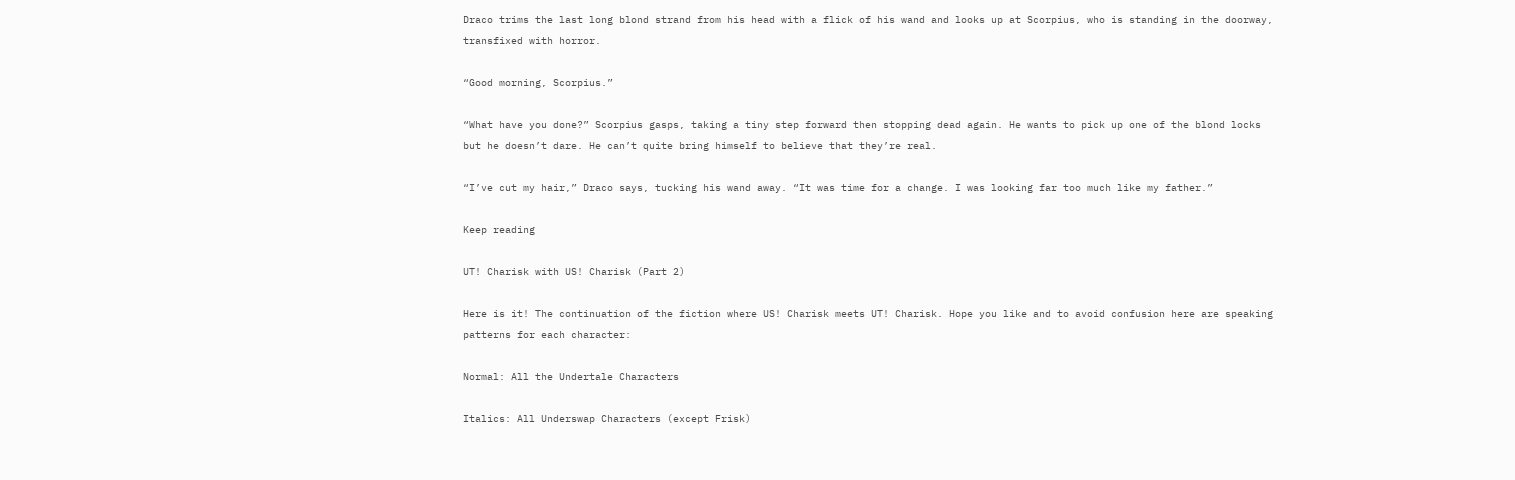Draco trims the last long blond strand from his head with a flick of his wand and looks up at Scorpius, who is standing in the doorway, transfixed with horror.

“Good morning, Scorpius.”

“What have you done?” Scorpius gasps, taking a tiny step forward then stopping dead again. He wants to pick up one of the blond locks but he doesn’t dare. He can’t quite bring himself to believe that they’re real.

“I’ve cut my hair,” Draco says, tucking his wand away. “It was time for a change. I was looking far too much like my father.”

Keep reading

UT! Charisk with US! Charisk (Part 2)

Here is it! The continuation of the fiction where US! Charisk meets UT! Charisk. Hope you like and to avoid confusion here are speaking patterns for each character:

Normal: All the Undertale Characters

Italics: All Underswap Characters (except Frisk)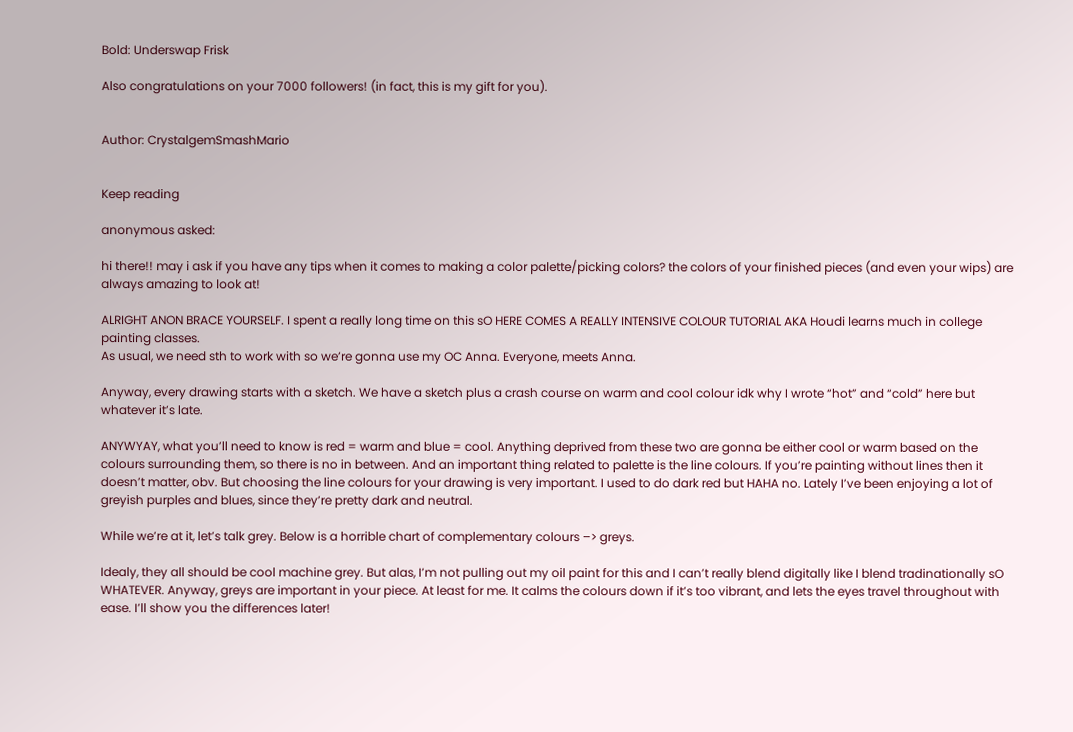Bold: Underswap Frisk

Also congratulations on your 7000 followers! (in fact, this is my gift for you).


Author: CrystalgemSmashMario


Keep reading

anonymous asked:

hi there!! may i ask if you have any tips when it comes to making a color palette/picking colors? the colors of your finished pieces (and even your wips) are always amazing to look at!

ALRIGHT ANON BRACE YOURSELF. I spent a really long time on this sO HERE COMES A REALLY INTENSIVE COLOUR TUTORIAL AKA Houdi learns much in college painting classes.
As usual, we need sth to work with so we’re gonna use my OC Anna. Everyone, meets Anna.

Anyway, every drawing starts with a sketch. We have a sketch plus a crash course on warm and cool colour idk why I wrote “hot” and “cold” here but whatever it’s late.

ANYWYAY, what you’ll need to know is red = warm and blue = cool. Anything deprived from these two are gonna be either cool or warm based on the colours surrounding them, so there is no in between. And an important thing related to palette is the line colours. If you’re painting without lines then it doesn’t matter, obv. But choosing the line colours for your drawing is very important. I used to do dark red but HAHA no. Lately I’ve been enjoying a lot of greyish purples and blues, since they’re pretty dark and neutral.

While we’re at it, let’s talk grey. Below is a horrible chart of complementary colours –> greys.

Idealy, they all should be cool machine grey. But alas, I’m not pulling out my oil paint for this and I can’t really blend digitally like I blend tradinationally sO WHATEVER. Anyway, greys are important in your piece. At least for me. It calms the colours down if it’s too vibrant, and lets the eyes travel throughout with ease. I’ll show you the differences later!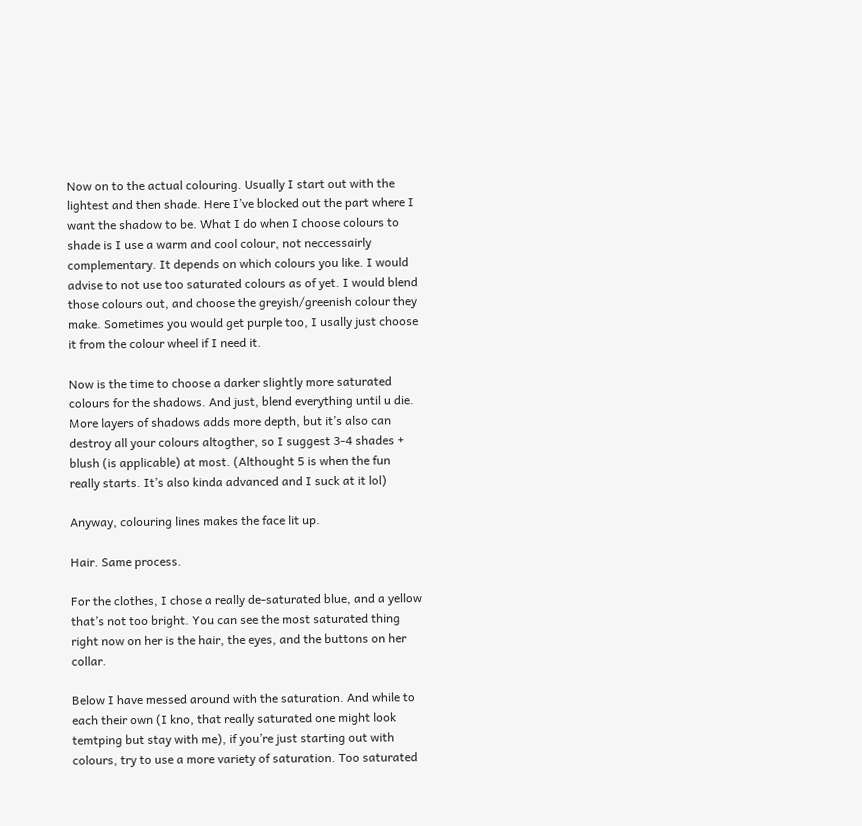Now on to the actual colouring. Usually I start out with the lightest and then shade. Here I’ve blocked out the part where I want the shadow to be. What I do when I choose colours to shade is I use a warm and cool colour, not neccessairly complementary. It depends on which colours you like. I would advise to not use too saturated colours as of yet. I would blend those colours out, and choose the greyish/greenish colour they make. Sometimes you would get purple too, I usally just choose it from the colour wheel if I need it.

Now is the time to choose a darker slightly more saturated colours for the shadows. And just, blend everything until u die. More layers of shadows adds more depth, but it’s also can destroy all your colours altogther, so I suggest 3-4 shades + blush (is applicable) at most. (Althought 5 is when the fun really starts. It’s also kinda advanced and I suck at it lol)

Anyway, colouring lines makes the face lit up.

Hair. Same process.

For the clothes, I chose a really de-saturated blue, and a yellow that’s not too bright. You can see the most saturated thing right now on her is the hair, the eyes, and the buttons on her collar.

Below I have messed around with the saturation. And while to each their own (I kno, that really saturated one might look temtping but stay with me), if you’re just starting out with colours, try to use a more variety of saturation. Too saturated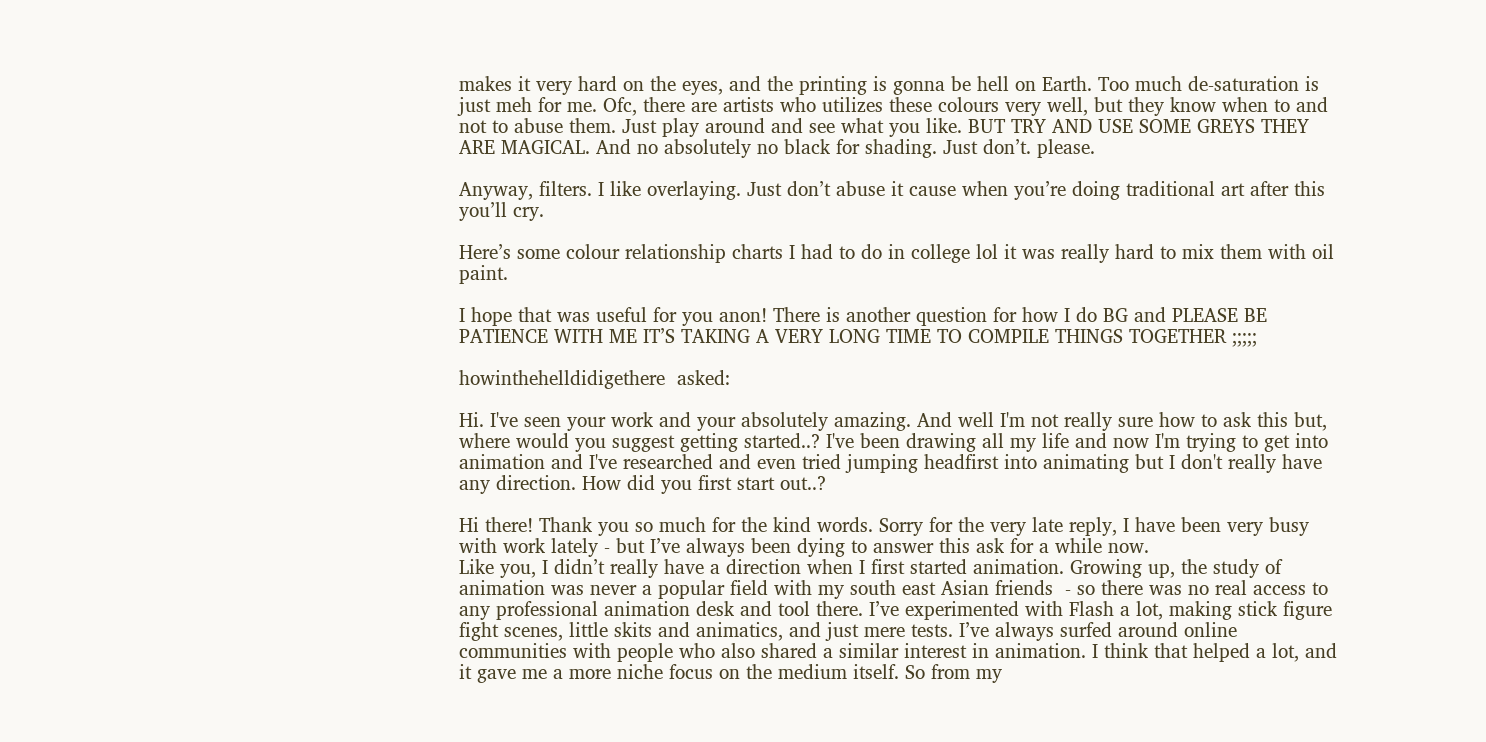makes it very hard on the eyes, and the printing is gonna be hell on Earth. Too much de-saturation is just meh for me. Ofc, there are artists who utilizes these colours very well, but they know when to and not to abuse them. Just play around and see what you like. BUT TRY AND USE SOME GREYS THEY ARE MAGICAL. And no absolutely no black for shading. Just don’t. please.

Anyway, filters. I like overlaying. Just don’t abuse it cause when you’re doing traditional art after this you’ll cry.

Here’s some colour relationship charts I had to do in college lol it was really hard to mix them with oil paint.

I hope that was useful for you anon! There is another question for how I do BG and PLEASE BE PATIENCE WITH ME IT’S TAKING A VERY LONG TIME TO COMPILE THINGS TOGETHER ;;;;;

howinthehelldidigethere  asked:

Hi. I've seen your work and your absolutely amazing. And well I'm not really sure how to ask this but, where would you suggest getting started..? I've been drawing all my life and now I'm trying to get into animation and I've researched and even tried jumping headfirst into animating but I don't really have any direction. How did you first start out..?

Hi there! Thank you so much for the kind words. Sorry for the very late reply, I have been very busy with work lately - but I’ve always been dying to answer this ask for a while now.
Like you, I didn’t really have a direction when I first started animation. Growing up, the study of animation was never a popular field with my south east Asian friends  - so there was no real access to any professional animation desk and tool there. I’ve experimented with Flash a lot, making stick figure fight scenes, little skits and animatics, and just mere tests. I’ve always surfed around online communities with people who also shared a similar interest in animation. I think that helped a lot, and it gave me a more niche focus on the medium itself. So from my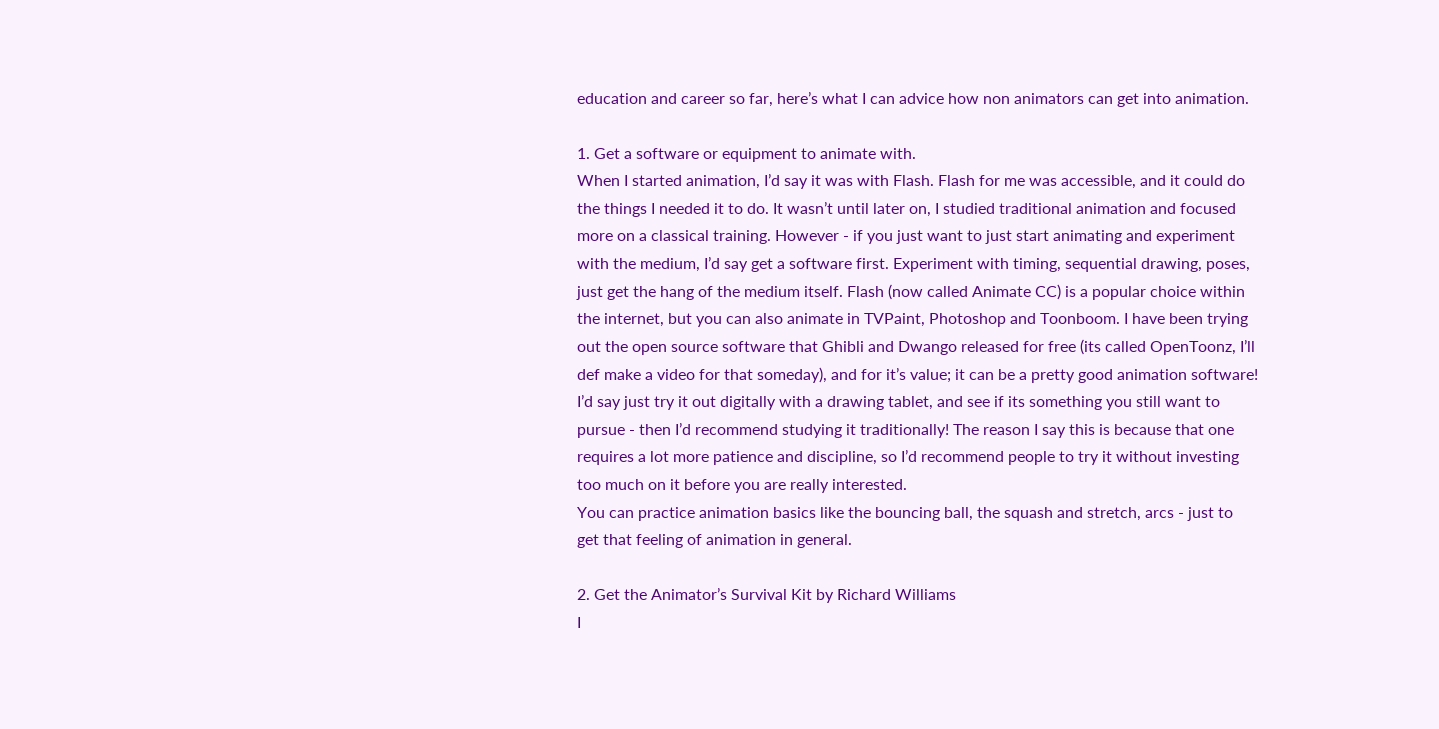education and career so far, here’s what I can advice how non animators can get into animation.

1. Get a software or equipment to animate with.
When I started animation, I’d say it was with Flash. Flash for me was accessible, and it could do the things I needed it to do. It wasn’t until later on, I studied traditional animation and focused more on a classical training. However - if you just want to just start animating and experiment with the medium, I’d say get a software first. Experiment with timing, sequential drawing, poses, just get the hang of the medium itself. Flash (now called Animate CC) is a popular choice within the internet, but you can also animate in TVPaint, Photoshop and Toonboom. I have been trying out the open source software that Ghibli and Dwango released for free (its called OpenToonz, I’ll def make a video for that someday), and for it’s value; it can be a pretty good animation software! I’d say just try it out digitally with a drawing tablet, and see if its something you still want to pursue - then I’d recommend studying it traditionally! The reason I say this is because that one requires a lot more patience and discipline, so I’d recommend people to try it without investing too much on it before you are really interested.
You can practice animation basics like the bouncing ball, the squash and stretch, arcs - just to get that feeling of animation in general.

2. Get the Animator’s Survival Kit by Richard Williams
I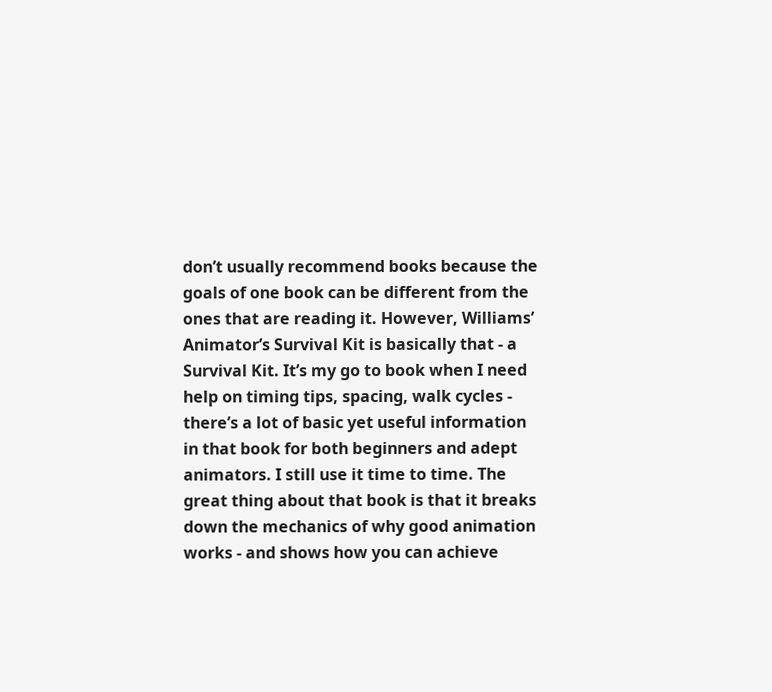don’t usually recommend books because the goals of one book can be different from the ones that are reading it. However, Williams’ Animator’s Survival Kit is basically that - a Survival Kit. It’s my go to book when I need help on timing tips, spacing, walk cycles - there’s a lot of basic yet useful information in that book for both beginners and adept animators. I still use it time to time. The great thing about that book is that it breaks down the mechanics of why good animation works - and shows how you can achieve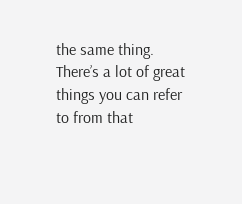the same thing. There’s a lot of great things you can refer to from that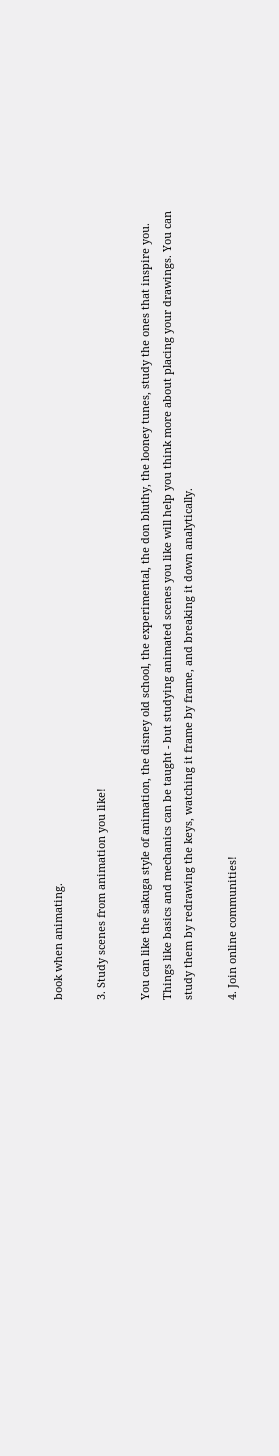book when animating.

3. Study scenes from animation you like!

You can like the sakuga style of animation, the disney old school, the experimental, the don bluthy, the looney tunes, study the ones that inspire you. Things like basics and mechanics can be taught - but studying animated scenes you like will help you think more about placing your drawings. You can study them by redrawing the keys, watching it frame by frame, and breaking it down analytically.

4. Join online communities!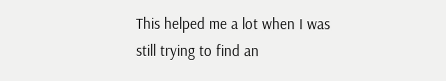This helped me a lot when I was still trying to find an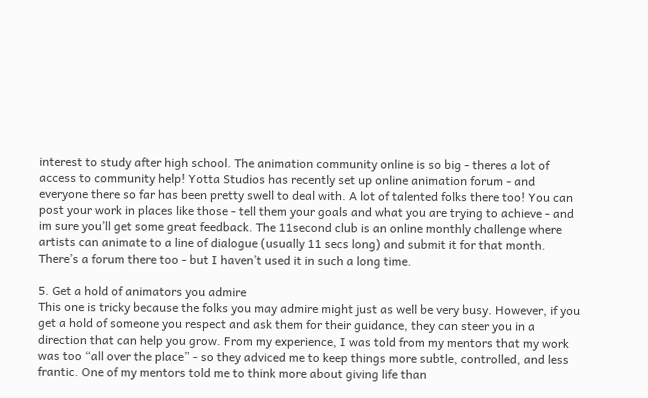interest to study after high school. The animation community online is so big - theres a lot of access to community help! Yotta Studios has recently set up online animation forum - and everyone there so far has been pretty swell to deal with. A lot of talented folks there too! You can post your work in places like those - tell them your goals and what you are trying to achieve - and im sure you’ll get some great feedback. The 11second club is an online monthly challenge where artists can animate to a line of dialogue (usually 11 secs long) and submit it for that month. There’s a forum there too - but I haven’t used it in such a long time.

5. Get a hold of animators you admire
This one is tricky because the folks you may admire might just as well be very busy. However, if you get a hold of someone you respect and ask them for their guidance, they can steer you in a direction that can help you grow. From my experience, I was told from my mentors that my work was too “all over the place” - so they adviced me to keep things more subtle, controlled, and less frantic. One of my mentors told me to think more about giving life than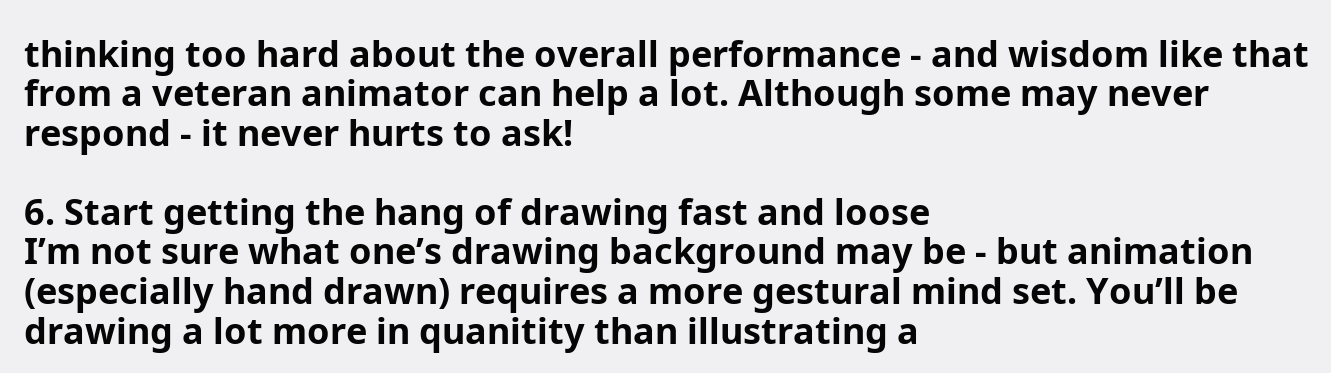thinking too hard about the overall performance - and wisdom like that from a veteran animator can help a lot. Although some may never respond - it never hurts to ask!

6. Start getting the hang of drawing fast and loose
I’m not sure what one’s drawing background may be - but animation (especially hand drawn) requires a more gestural mind set. You’ll be drawing a lot more in quanitity than illustrating a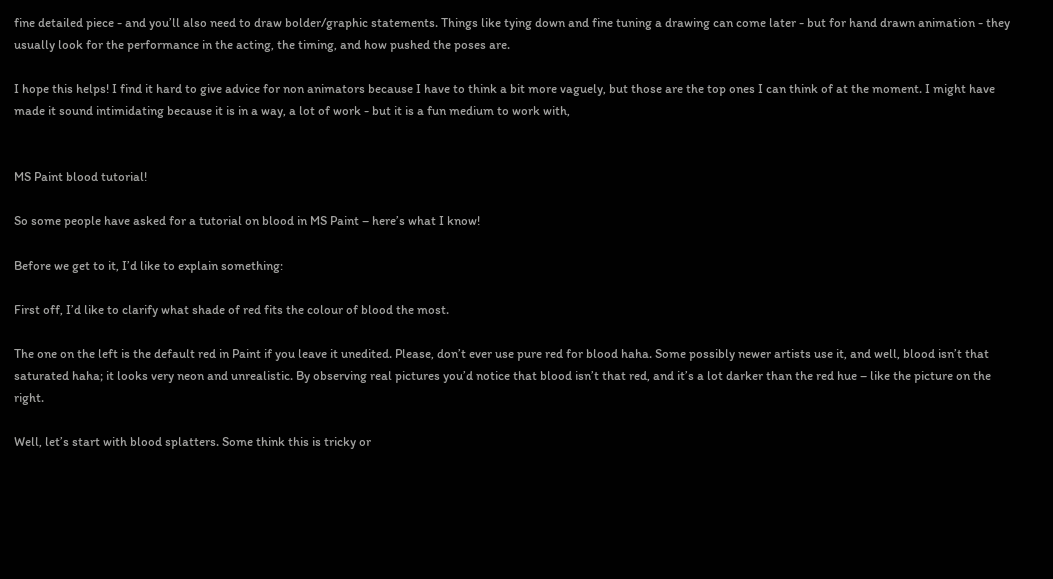fine detailed piece - and you’ll also need to draw bolder/graphic statements. Things like tying down and fine tuning a drawing can come later - but for hand drawn animation - they usually look for the performance in the acting, the timing, and how pushed the poses are.

I hope this helps! I find it hard to give advice for non animators because I have to think a bit more vaguely, but those are the top ones I can think of at the moment. I might have made it sound intimidating because it is in a way, a lot of work - but it is a fun medium to work with,


MS Paint blood tutorial!

So some people have asked for a tutorial on blood in MS Paint – here’s what I know!

Before we get to it, I’d like to explain something:

First off, I’d like to clarify what shade of red fits the colour of blood the most.

The one on the left is the default red in Paint if you leave it unedited. Please, don’t ever use pure red for blood haha. Some possibly newer artists use it, and well, blood isn’t that saturated haha; it looks very neon and unrealistic. By observing real pictures you’d notice that blood isn’t that red, and it’s a lot darker than the red hue – like the picture on the right.

Well, let’s start with blood splatters. Some think this is tricky or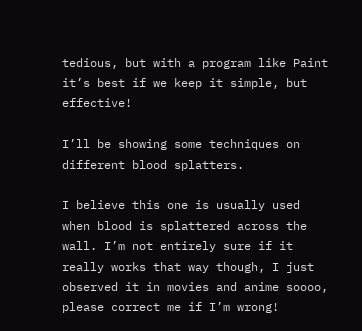tedious, but with a program like Paint it’s best if we keep it simple, but effective!

I’ll be showing some techniques on different blood splatters.

I believe this one is usually used when blood is splattered across the wall. I’m not entirely sure if it really works that way though, I just observed it in movies and anime soooo, please correct me if I’m wrong!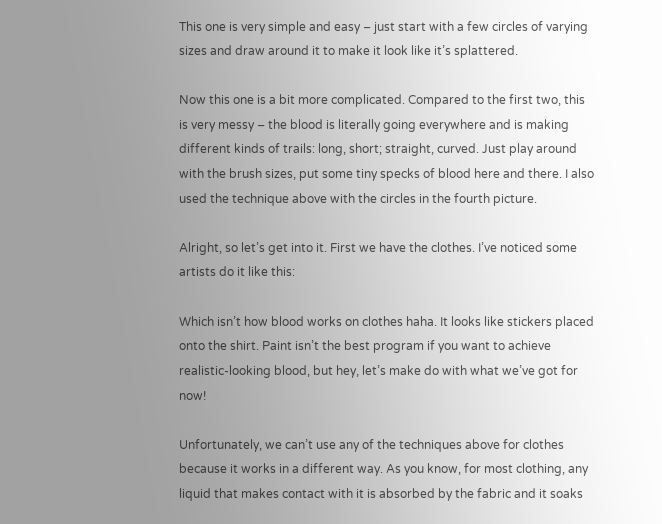This one is very simple and easy – just start with a few circles of varying sizes and draw around it to make it look like it’s splattered.

Now this one is a bit more complicated. Compared to the first two, this is very messy – the blood is literally going everywhere and is making different kinds of trails: long, short; straight, curved. Just play around with the brush sizes, put some tiny specks of blood here and there. I also used the technique above with the circles in the fourth picture.

Alright, so let’s get into it. First we have the clothes. I’ve noticed some artists do it like this:

Which isn’t how blood works on clothes haha. It looks like stickers placed onto the shirt. Paint isn’t the best program if you want to achieve realistic-looking blood, but hey, let’s make do with what we’ve got for now!

Unfortunately, we can’t use any of the techniques above for clothes because it works in a different way. As you know, for most clothing, any liquid that makes contact with it is absorbed by the fabric and it soaks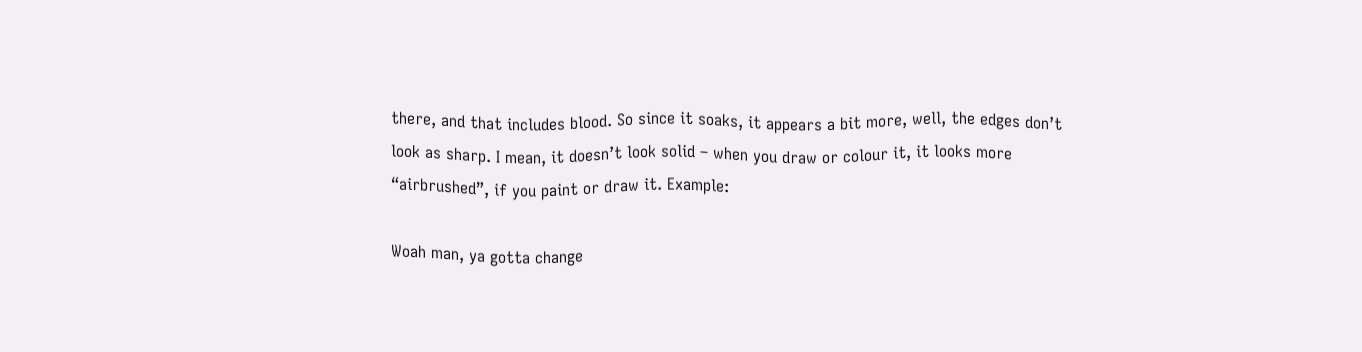there, and that includes blood. So since it soaks, it appears a bit more, well, the edges don’t look as sharp. I mean, it doesn’t look solid – when you draw or colour it, it looks more “airbrushed”, if you paint or draw it. Example:

Woah man, ya gotta change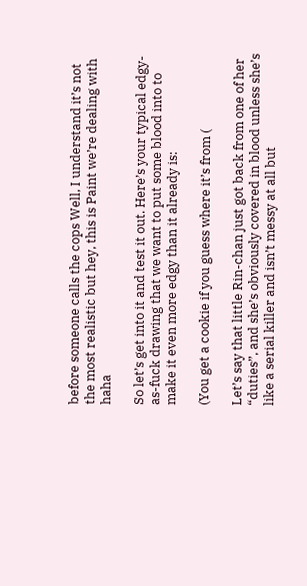before someone calls the cops Well, I understand it’s not the most realistic but hey, this is Paint we’re dealing with haha

So let’s get into it and test it out. Here’s your typical edgy-as-fuck drawing that we want to put some blood into to make it even more edgy than it already is:

(You get a cookie if you guess where it’s from (

Let’s say that little Rin-chan just got back from one of her “duties”, and she’s obviously covered in blood unless she’s like a serial killer and isn’t messy at all but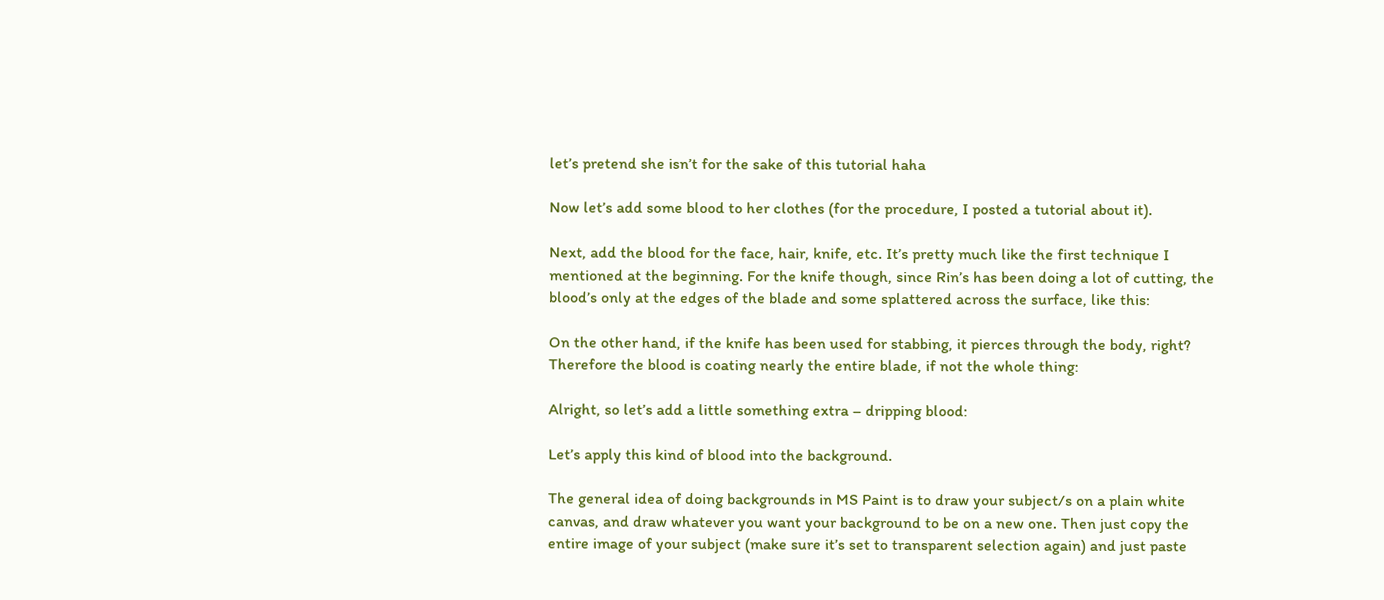let’s pretend she isn’t for the sake of this tutorial haha

Now let’s add some blood to her clothes (for the procedure, I posted a tutorial about it).

Next, add the blood for the face, hair, knife, etc. It’s pretty much like the first technique I mentioned at the beginning. For the knife though, since Rin’s has been doing a lot of cutting, the blood’s only at the edges of the blade and some splattered across the surface, like this:

On the other hand, if the knife has been used for stabbing, it pierces through the body, right? Therefore the blood is coating nearly the entire blade, if not the whole thing:

Alright, so let’s add a little something extra – dripping blood:

Let’s apply this kind of blood into the background.

The general idea of doing backgrounds in MS Paint is to draw your subject/s on a plain white canvas, and draw whatever you want your background to be on a new one. Then just copy the entire image of your subject (make sure it’s set to transparent selection again) and just paste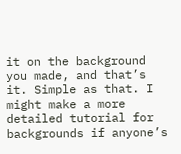it on the background you made, and that’s it. Simple as that. I might make a more detailed tutorial for backgrounds if anyone’s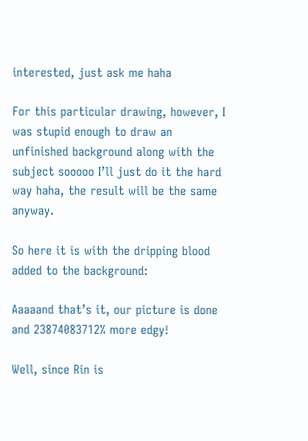interested, just ask me haha

For this particular drawing, however, I was stupid enough to draw an unfinished background along with the subject sooooo I’ll just do it the hard way haha, the result will be the same anyway.

So here it is with the dripping blood added to the background:

Aaaaand that’s it, our picture is done and 23874083712% more edgy!

Well, since Rin is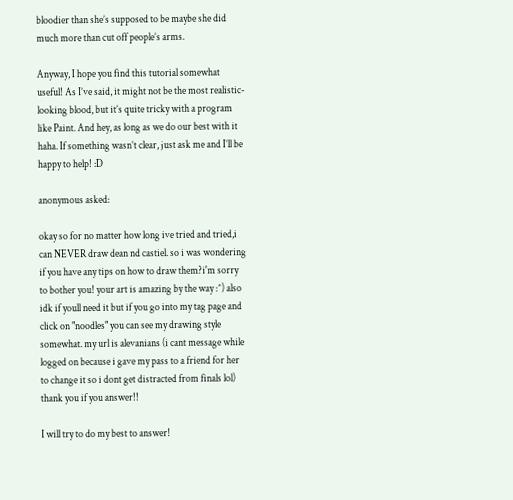bloodier than she’s supposed to be maybe she did much more than cut off people’s arms.

Anyway, I hope you find this tutorial somewhat useful! As I’ve said, it might not be the most realistic-looking blood, but it’s quite tricky with a program like Paint. And hey, as long as we do our best with it haha. If something wasn’t clear, just ask me and I’ll be happy to help! :D

anonymous asked:

okay so for no matter how long ive tried and tried,i can NEVER draw dean nd castiel. so i was wondering if you have any tips on how to draw them?i'm sorry to bother you! your art is amazing by the way :^) also idk if youll need it but if you go into my tag page and click on "noodles" you can see my drawing style somewhat. my url is alevanians (i cant message while logged on because i gave my pass to a friend for her to change it so i dont get distracted from finals lol) thank you if you answer!!

I will try to do my best to answer!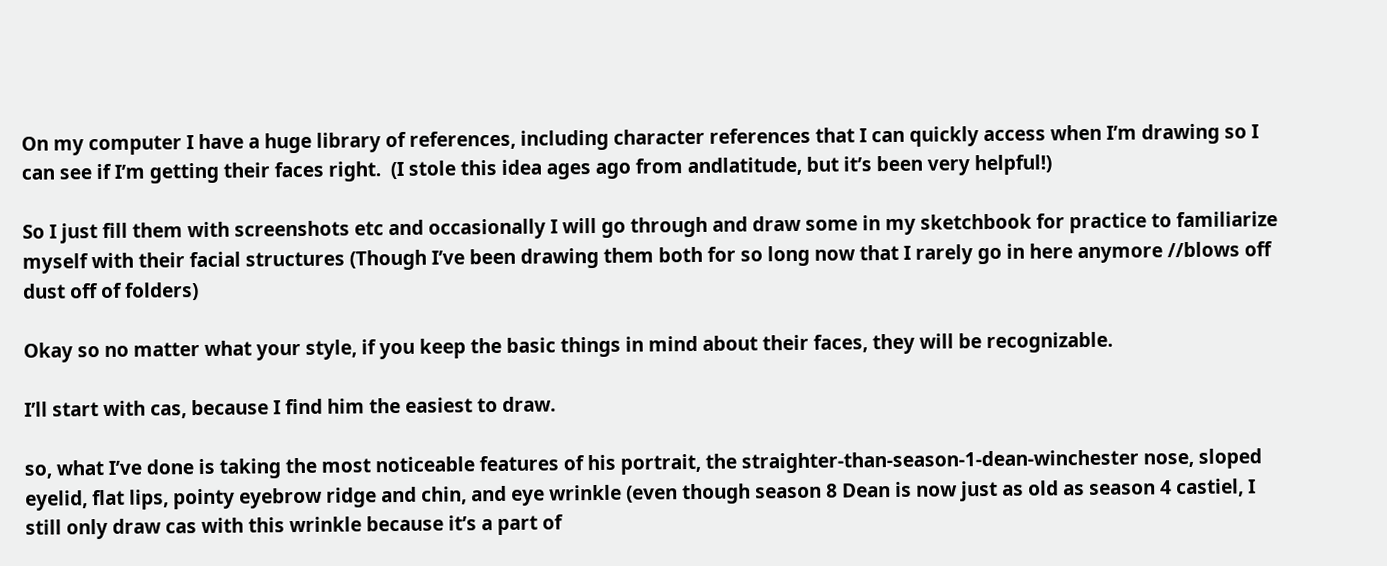On my computer I have a huge library of references, including character references that I can quickly access when I’m drawing so I can see if I’m getting their faces right.  (I stole this idea ages ago from andlatitude, but it’s been very helpful!)

So I just fill them with screenshots etc and occasionally I will go through and draw some in my sketchbook for practice to familiarize myself with their facial structures (Though I’ve been drawing them both for so long now that I rarely go in here anymore //blows off dust off of folders)

Okay so no matter what your style, if you keep the basic things in mind about their faces, they will be recognizable.

I’ll start with cas, because I find him the easiest to draw.

so, what I’ve done is taking the most noticeable features of his portrait, the straighter-than-season-1-dean-winchester nose, sloped eyelid, flat lips, pointy eyebrow ridge and chin, and eye wrinkle (even though season 8 Dean is now just as old as season 4 castiel, I still only draw cas with this wrinkle because it’s a part of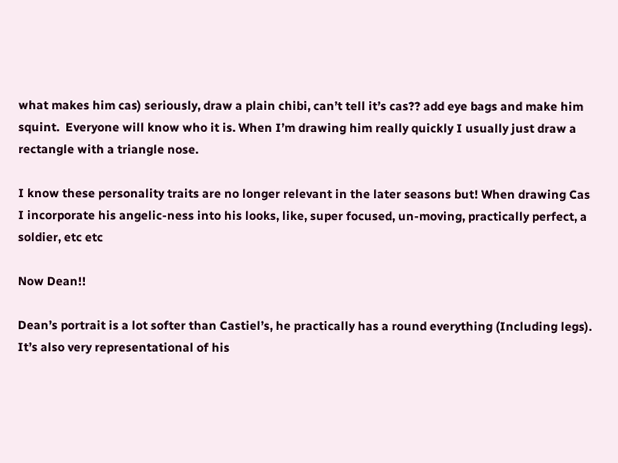what makes him cas) seriously, draw a plain chibi, can’t tell it’s cas?? add eye bags and make him squint.  Everyone will know who it is. When I’m drawing him really quickly I usually just draw a rectangle with a triangle nose.

I know these personality traits are no longer relevant in the later seasons but! When drawing Cas I incorporate his angelic-ness into his looks, like, super focused, un-moving, practically perfect, a soldier, etc etc

Now Dean!!

Dean’s portrait is a lot softer than Castiel’s, he practically has a round everything (Including legs). It’s also very representational of his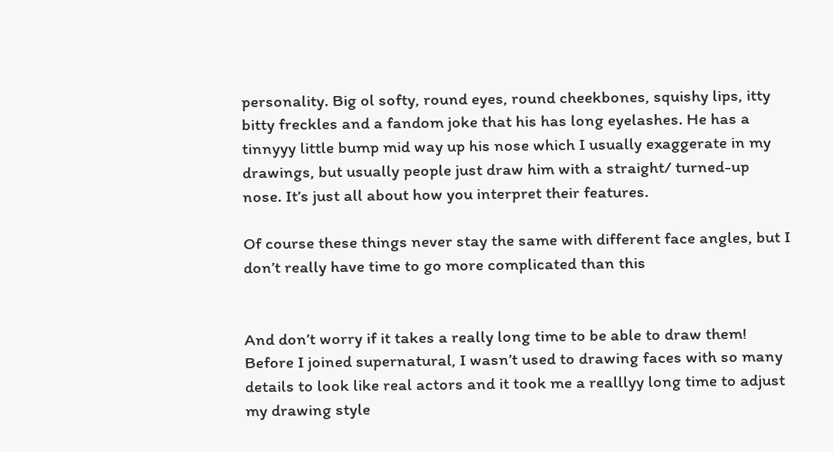personality. Big ol softy, round eyes, round cheekbones, squishy lips, itty bitty freckles and a fandom joke that his has long eyelashes. He has a tinnyyy little bump mid way up his nose which I usually exaggerate in my drawings, but usually people just draw him with a straight/ turned-up nose. It’s just all about how you interpret their features.

Of course these things never stay the same with different face angles, but I don’t really have time to go more complicated than this


And don’t worry if it takes a really long time to be able to draw them! Before I joined supernatural, I wasn’t used to drawing faces with so many details to look like real actors and it took me a realllyy long time to adjust my drawing style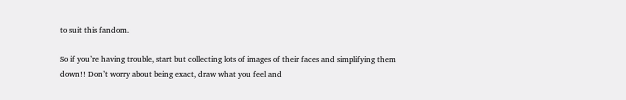to suit this fandom.

So if you’re having trouble, start but collecting lots of images of their faces and simplifying them down!! Don’t worry about being exact, draw what you feel and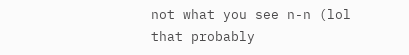not what you see n-n (lol that probably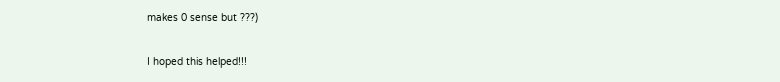makes 0 sense but ???)

I hoped this helped!!!